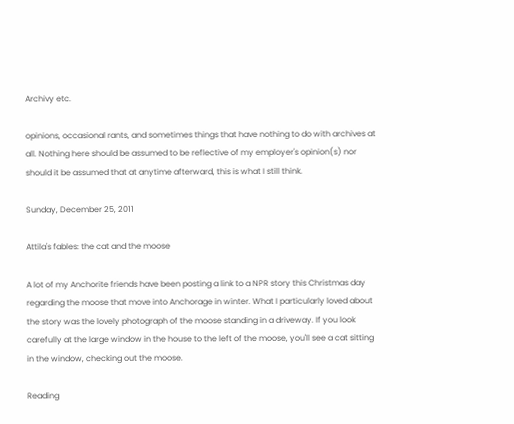Archivy etc.

opinions, occasional rants, and sometimes things that have nothing to do with archives at all. Nothing here should be assumed to be reflective of my employer's opinion(s) nor should it be assumed that at anytime afterward, this is what I still think.

Sunday, December 25, 2011

Attila's fables: the cat and the moose

A lot of my Anchorite friends have been posting a link to a NPR story this Christmas day regarding the moose that move into Anchorage in winter. What I particularly loved about the story was the lovely photograph of the moose standing in a driveway. If you look carefully at the large window in the house to the left of the moose, you'll see a cat sitting in the window, checking out the moose.

Reading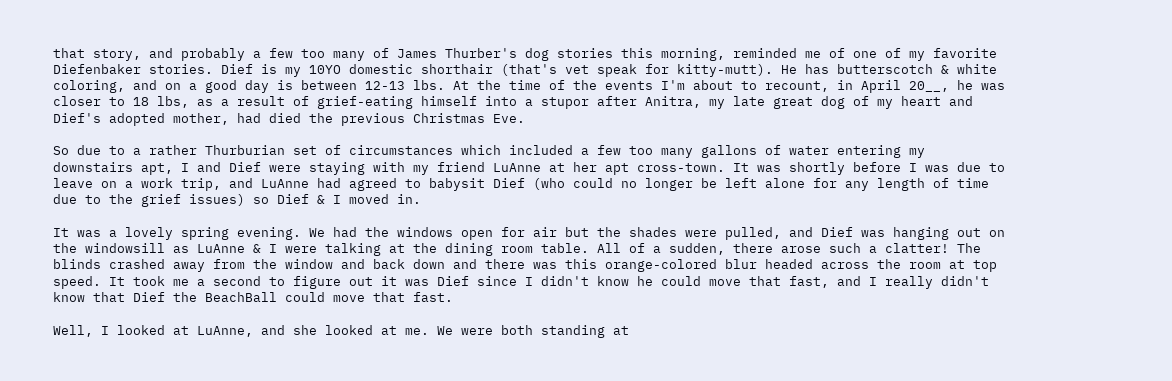that story, and probably a few too many of James Thurber's dog stories this morning, reminded me of one of my favorite Diefenbaker stories. Dief is my 10YO domestic shorthair (that's vet speak for kitty-mutt). He has butterscotch & white coloring, and on a good day is between 12-13 lbs. At the time of the events I'm about to recount, in April 20__, he was closer to 18 lbs, as a result of grief-eating himself into a stupor after Anitra, my late great dog of my heart and Dief's adopted mother, had died the previous Christmas Eve.

So due to a rather Thurburian set of circumstances which included a few too many gallons of water entering my downstairs apt, I and Dief were staying with my friend LuAnne at her apt cross-town. It was shortly before I was due to leave on a work trip, and LuAnne had agreed to babysit Dief (who could no longer be left alone for any length of time due to the grief issues) so Dief & I moved in.

It was a lovely spring evening. We had the windows open for air but the shades were pulled, and Dief was hanging out on the windowsill as LuAnne & I were talking at the dining room table. All of a sudden, there arose such a clatter! The blinds crashed away from the window and back down and there was this orange-colored blur headed across the room at top speed. It took me a second to figure out it was Dief since I didn't know he could move that fast, and I really didn't know that Dief the BeachBall could move that fast.

Well, I looked at LuAnne, and she looked at me. We were both standing at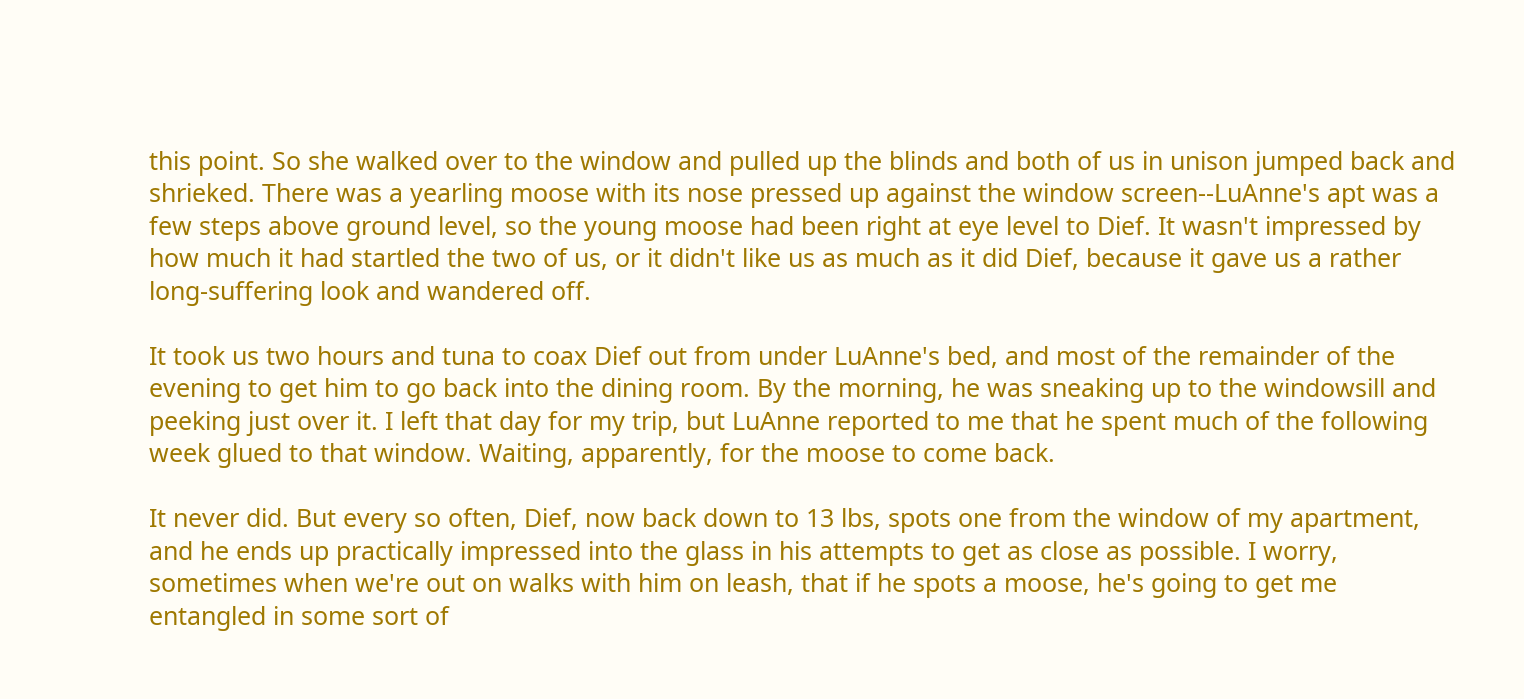this point. So she walked over to the window and pulled up the blinds and both of us in unison jumped back and shrieked. There was a yearling moose with its nose pressed up against the window screen--LuAnne's apt was a few steps above ground level, so the young moose had been right at eye level to Dief. It wasn't impressed by how much it had startled the two of us, or it didn't like us as much as it did Dief, because it gave us a rather long-suffering look and wandered off.

It took us two hours and tuna to coax Dief out from under LuAnne's bed, and most of the remainder of the evening to get him to go back into the dining room. By the morning, he was sneaking up to the windowsill and peeking just over it. I left that day for my trip, but LuAnne reported to me that he spent much of the following week glued to that window. Waiting, apparently, for the moose to come back.

It never did. But every so often, Dief, now back down to 13 lbs, spots one from the window of my apartment, and he ends up practically impressed into the glass in his attempts to get as close as possible. I worry, sometimes when we're out on walks with him on leash, that if he spots a moose, he's going to get me entangled in some sort of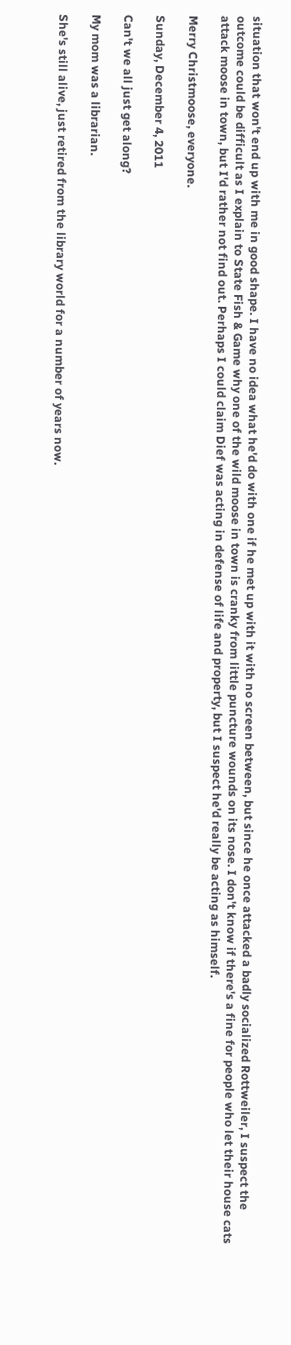situation that won't end up with me in good shape. I have no idea what he'd do with one if he met up with it with no screen between, but since he once attacked a badly socialized Rottweiler, I suspect the outcome could be difficult as I explain to State Fish & Game why one of the wild moose in town is cranky from little puncture wounds on its nose. I don't know if there's a fine for people who let their house cats attack moose in town, but I'd rather not find out. Perhaps I could claim Dief was acting in defense of life and property, but I suspect he'd really be acting as himself.

Merry Christmoose, everyone.

Sunday, December 4, 2011

Can't we all just get along?

My mom was a librarian.

She's still alive, just retired from the library world for a number of years now.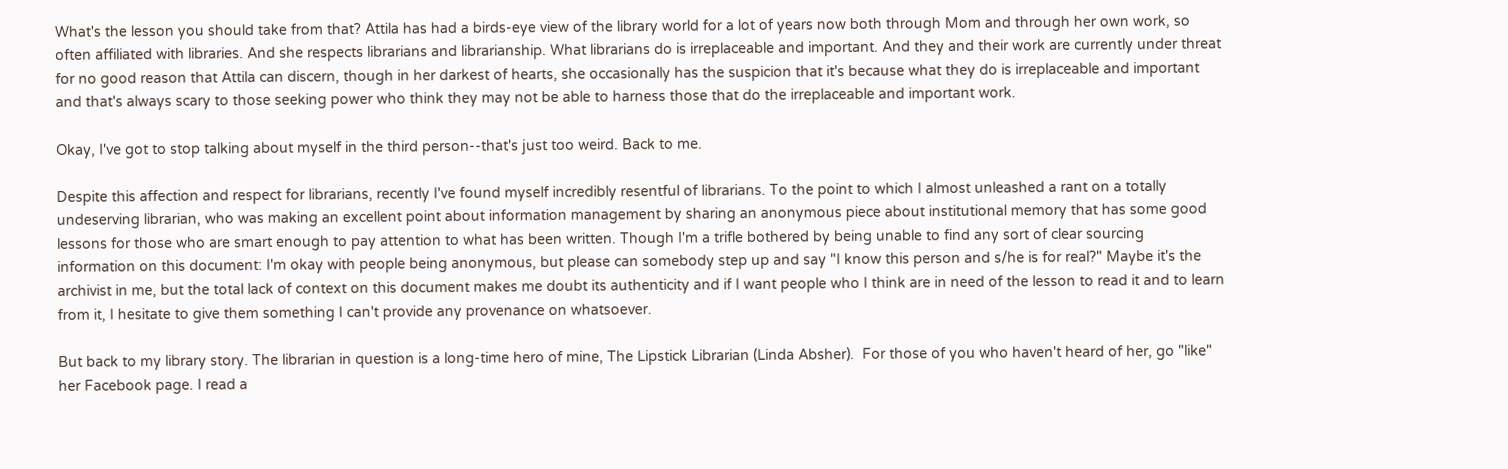What's the lesson you should take from that? Attila has had a birds-eye view of the library world for a lot of years now both through Mom and through her own work, so often affiliated with libraries. And she respects librarians and librarianship. What librarians do is irreplaceable and important. And they and their work are currently under threat for no good reason that Attila can discern, though in her darkest of hearts, she occasionally has the suspicion that it's because what they do is irreplaceable and important and that's always scary to those seeking power who think they may not be able to harness those that do the irreplaceable and important work.

Okay, I've got to stop talking about myself in the third person--that's just too weird. Back to me.

Despite this affection and respect for librarians, recently I've found myself incredibly resentful of librarians. To the point to which I almost unleashed a rant on a totally undeserving librarian, who was making an excellent point about information management by sharing an anonymous piece about institutional memory that has some good lessons for those who are smart enough to pay attention to what has been written. Though I'm a trifle bothered by being unable to find any sort of clear sourcing information on this document: I'm okay with people being anonymous, but please can somebody step up and say "I know this person and s/he is for real?" Maybe it's the archivist in me, but the total lack of context on this document makes me doubt its authenticity and if I want people who I think are in need of the lesson to read it and to learn from it, I hesitate to give them something I can't provide any provenance on whatsoever.

But back to my library story. The librarian in question is a long-time hero of mine, The Lipstick Librarian (Linda Absher).  For those of you who haven't heard of her, go "like" her Facebook page. I read a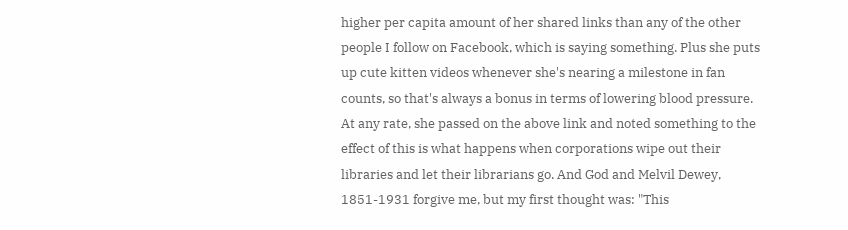higher per capita amount of her shared links than any of the other people I follow on Facebook, which is saying something. Plus she puts up cute kitten videos whenever she's nearing a milestone in fan counts, so that's always a bonus in terms of lowering blood pressure. At any rate, she passed on the above link and noted something to the effect of this is what happens when corporations wipe out their libraries and let their librarians go. And God and Melvil Dewey, 1851-1931 forgive me, but my first thought was: "This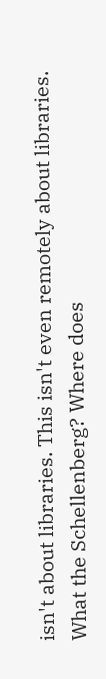isn't about libraries. This isn't even remotely about libraries. What the Schellenberg? Where does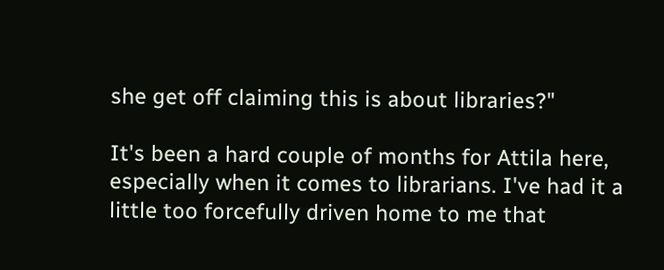she get off claiming this is about libraries?"

It's been a hard couple of months for Attila here, especially when it comes to librarians. I've had it a little too forcefully driven home to me that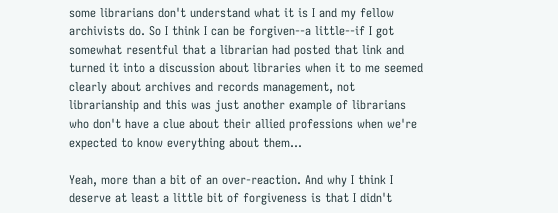some librarians don't understand what it is I and my fellow archivists do. So I think I can be forgiven--a little--if I got somewhat resentful that a librarian had posted that link and turned it into a discussion about libraries when it to me seemed clearly about archives and records management, not librarianship and this was just another example of librarians who don't have a clue about their allied professions when we're expected to know everything about them...

Yeah, more than a bit of an over-reaction. And why I think I deserve at least a little bit of forgiveness is that I didn't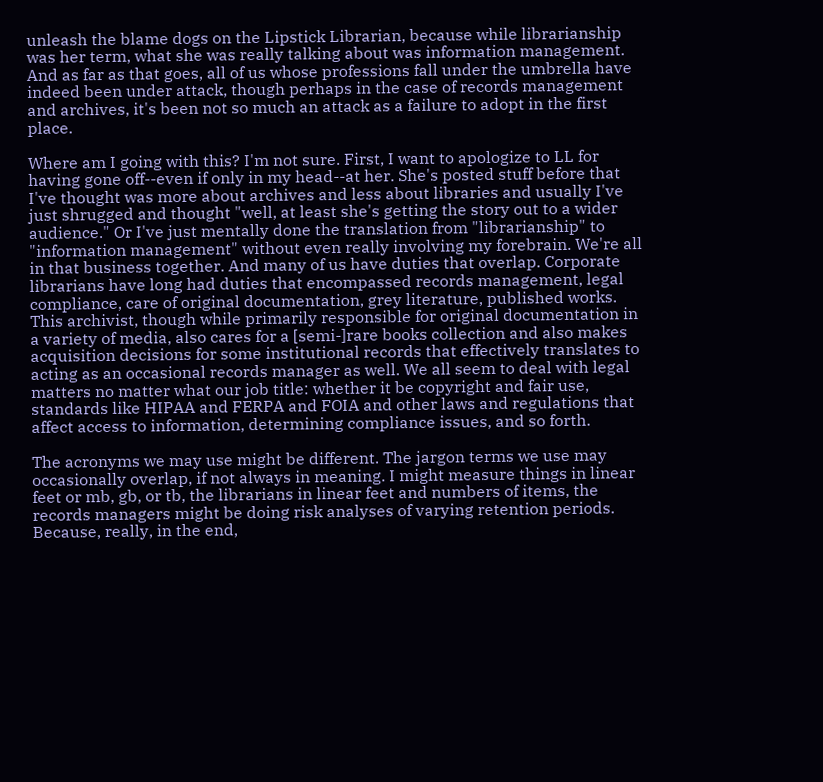unleash the blame dogs on the Lipstick Librarian, because while librarianship was her term, what she was really talking about was information management.  And as far as that goes, all of us whose professions fall under the umbrella have indeed been under attack, though perhaps in the case of records management and archives, it's been not so much an attack as a failure to adopt in the first place.

Where am I going with this? I'm not sure. First, I want to apologize to LL for having gone off--even if only in my head--at her. She's posted stuff before that I've thought was more about archives and less about libraries and usually I've just shrugged and thought "well, at least she's getting the story out to a wider audience." Or I've just mentally done the translation from "librarianship" to "information management" without even really involving my forebrain. We're all in that business together. And many of us have duties that overlap. Corporate librarians have long had duties that encompassed records management, legal compliance, care of original documentation, grey literature, published works. This archivist, though while primarily responsible for original documentation in a variety of media, also cares for a [semi-]rare books collection and also makes acquisition decisions for some institutional records that effectively translates to acting as an occasional records manager as well. We all seem to deal with legal matters no matter what our job title: whether it be copyright and fair use, standards like HIPAA and FERPA and FOIA and other laws and regulations that affect access to information, determining compliance issues, and so forth.

The acronyms we may use might be different. The jargon terms we use may occasionally overlap, if not always in meaning. I might measure things in linear feet or mb, gb, or tb, the librarians in linear feet and numbers of items, the records managers might be doing risk analyses of varying retention periods. Because, really, in the end,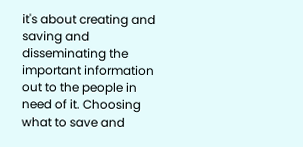it's about creating and saving and disseminating the important information out to the people in need of it. Choosing what to save and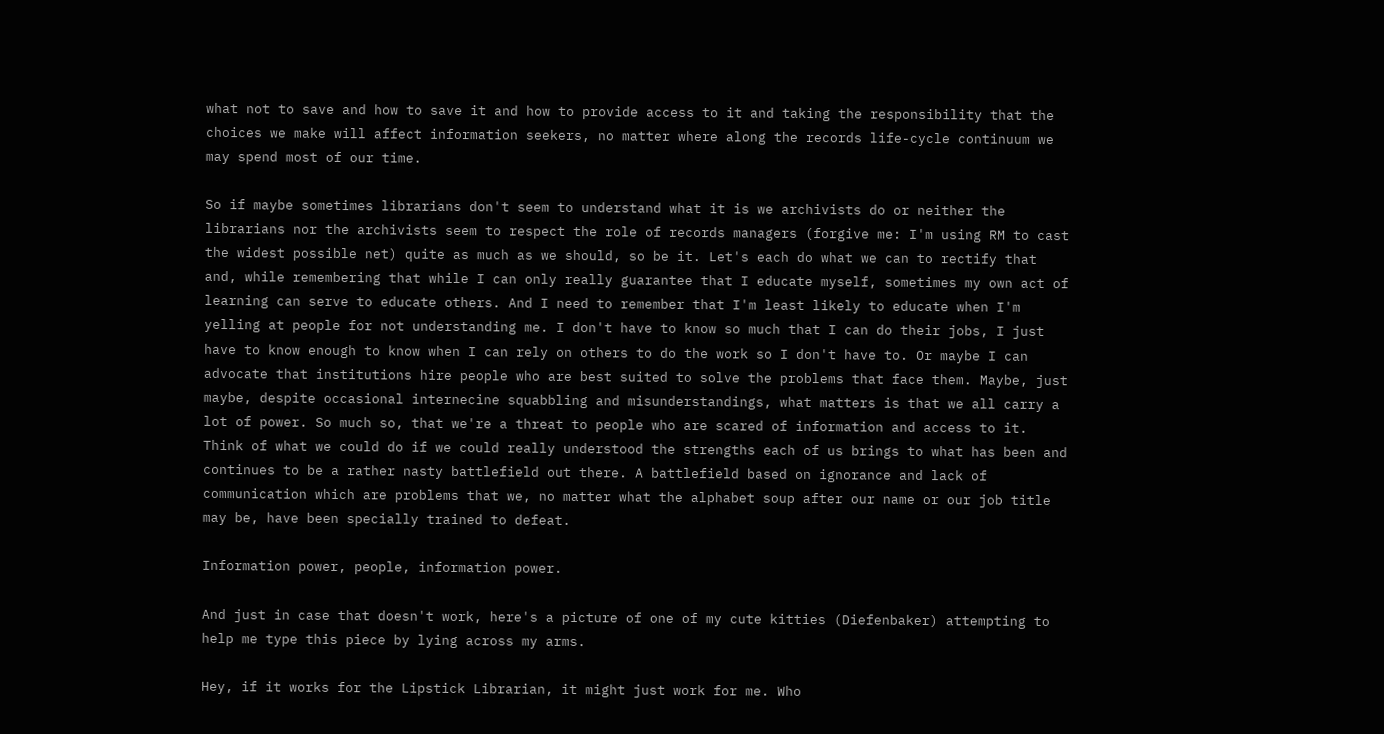what not to save and how to save it and how to provide access to it and taking the responsibility that the choices we make will affect information seekers, no matter where along the records life-cycle continuum we may spend most of our time.

So if maybe sometimes librarians don't seem to understand what it is we archivists do or neither the librarians nor the archivists seem to respect the role of records managers (forgive me: I'm using RM to cast the widest possible net) quite as much as we should, so be it. Let's each do what we can to rectify that and, while remembering that while I can only really guarantee that I educate myself, sometimes my own act of learning can serve to educate others. And I need to remember that I'm least likely to educate when I'm yelling at people for not understanding me. I don't have to know so much that I can do their jobs, I just have to know enough to know when I can rely on others to do the work so I don't have to. Or maybe I can advocate that institutions hire people who are best suited to solve the problems that face them. Maybe, just maybe, despite occasional internecine squabbling and misunderstandings, what matters is that we all carry a lot of power. So much so, that we're a threat to people who are scared of information and access to it. Think of what we could do if we could really understood the strengths each of us brings to what has been and continues to be a rather nasty battlefield out there. A battlefield based on ignorance and lack of communication which are problems that we, no matter what the alphabet soup after our name or our job title may be, have been specially trained to defeat.

Information power, people, information power.

And just in case that doesn't work, here's a picture of one of my cute kitties (Diefenbaker) attempting to help me type this piece by lying across my arms.

Hey, if it works for the Lipstick Librarian, it might just work for me. Who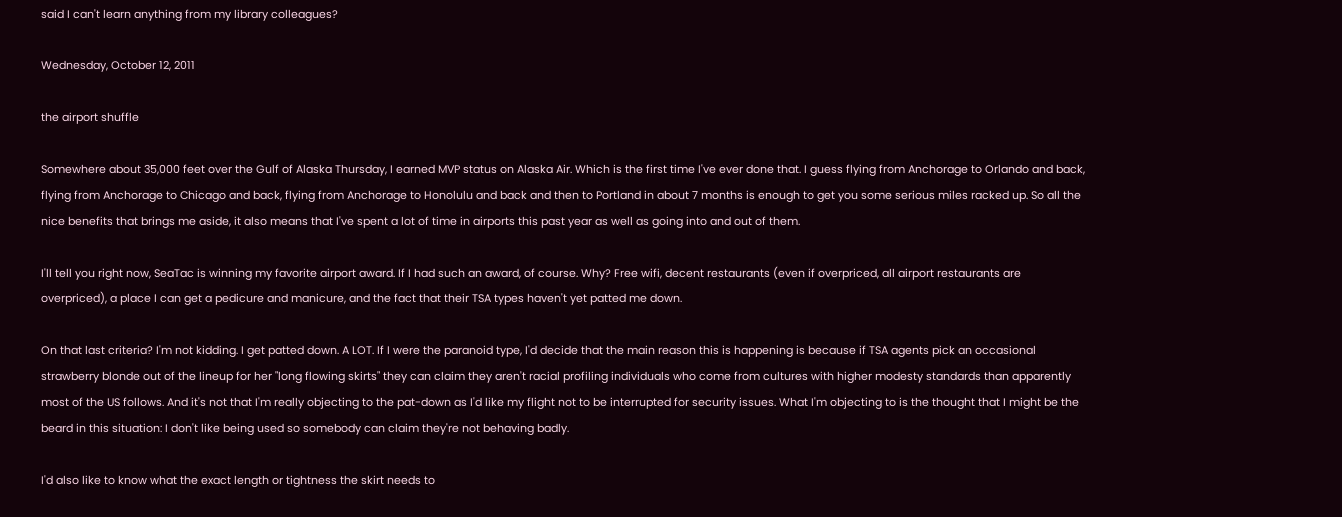said I can't learn anything from my library colleagues?

Wednesday, October 12, 2011

the airport shuffle

Somewhere about 35,000 feet over the Gulf of Alaska Thursday, I earned MVP status on Alaska Air. Which is the first time I've ever done that. I guess flying from Anchorage to Orlando and back, flying from Anchorage to Chicago and back, flying from Anchorage to Honolulu and back and then to Portland in about 7 months is enough to get you some serious miles racked up. So all the nice benefits that brings me aside, it also means that I've spent a lot of time in airports this past year as well as going into and out of them.

I'll tell you right now, SeaTac is winning my favorite airport award. If I had such an award, of course. Why? Free wifi, decent restaurants (even if overpriced, all airport restaurants are overpriced), a place I can get a pedicure and manicure, and the fact that their TSA types haven't yet patted me down.

On that last criteria? I'm not kidding. I get patted down. A LOT. If I were the paranoid type, I'd decide that the main reason this is happening is because if TSA agents pick an occasional strawberry blonde out of the lineup for her "long flowing skirts" they can claim they aren't racial profiling individuals who come from cultures with higher modesty standards than apparently most of the US follows. And it's not that I'm really objecting to the pat-down as I'd like my flight not to be interrupted for security issues. What I'm objecting to is the thought that I might be the beard in this situation: I don't like being used so somebody can claim they're not behaving badly.

I'd also like to know what the exact length or tightness the skirt needs to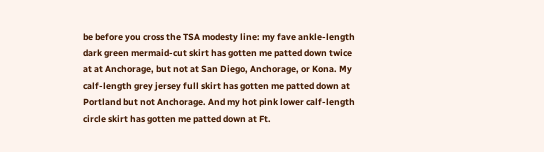be before you cross the TSA modesty line: my fave ankle-length dark green mermaid-cut skirt has gotten me patted down twice at at Anchorage, but not at San Diego, Anchorage, or Kona. My calf-length grey jersey full skirt has gotten me patted down at Portland but not Anchorage. And my hot pink lower calf-length circle skirt has gotten me patted down at Ft.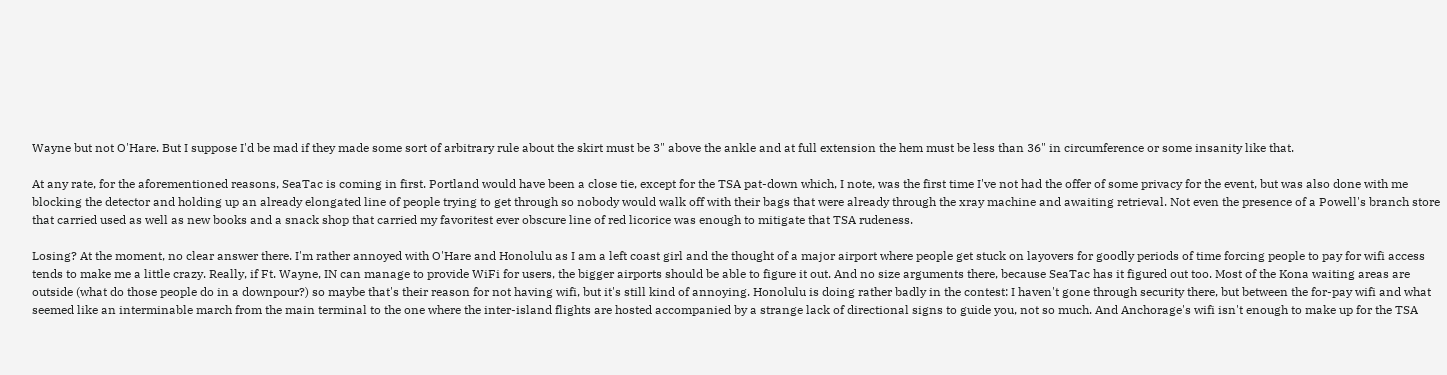Wayne but not O'Hare. But I suppose I'd be mad if they made some sort of arbitrary rule about the skirt must be 3" above the ankle and at full extension the hem must be less than 36" in circumference or some insanity like that.

At any rate, for the aforementioned reasons, SeaTac is coming in first. Portland would have been a close tie, except for the TSA pat-down which, I note, was the first time I've not had the offer of some privacy for the event, but was also done with me blocking the detector and holding up an already elongated line of people trying to get through so nobody would walk off with their bags that were already through the xray machine and awaiting retrieval. Not even the presence of a Powell's branch store that carried used as well as new books and a snack shop that carried my favoritest ever obscure line of red licorice was enough to mitigate that TSA rudeness.

Losing? At the moment, no clear answer there. I'm rather annoyed with O'Hare and Honolulu as I am a left coast girl and the thought of a major airport where people get stuck on layovers for goodly periods of time forcing people to pay for wifi access tends to make me a little crazy. Really, if Ft. Wayne, IN can manage to provide WiFi for users, the bigger airports should be able to figure it out. And no size arguments there, because SeaTac has it figured out too. Most of the Kona waiting areas are outside (what do those people do in a downpour?) so maybe that's their reason for not having wifi, but it's still kind of annoying. Honolulu is doing rather badly in the contest: I haven't gone through security there, but between the for-pay wifi and what seemed like an interminable march from the main terminal to the one where the inter-island flights are hosted accompanied by a strange lack of directional signs to guide you, not so much. And Anchorage's wifi isn't enough to make up for the TSA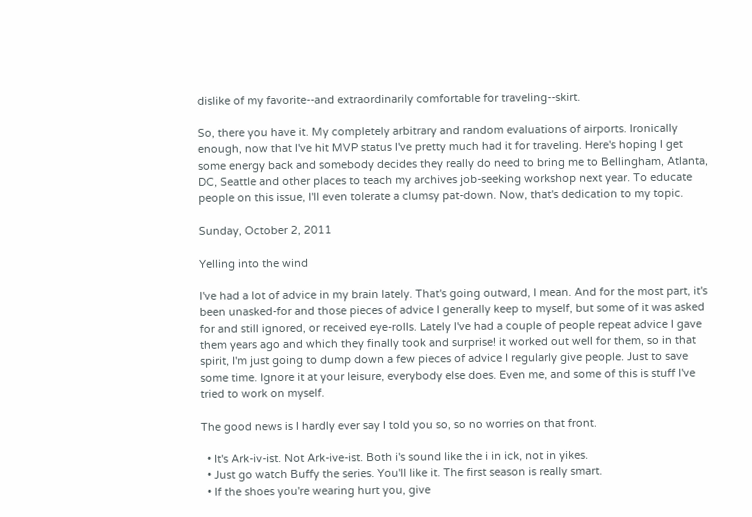dislike of my favorite--and extraordinarily comfortable for traveling--skirt.

So, there you have it. My completely arbitrary and random evaluations of airports. Ironically enough, now that I've hit MVP status I've pretty much had it for traveling. Here's hoping I get some energy back and somebody decides they really do need to bring me to Bellingham, Atlanta, DC, Seattle and other places to teach my archives job-seeking workshop next year. To educate people on this issue, I'll even tolerate a clumsy pat-down. Now, that's dedication to my topic.

Sunday, October 2, 2011

Yelling into the wind

I've had a lot of advice in my brain lately. That's going outward, I mean. And for the most part, it's been unasked-for and those pieces of advice I generally keep to myself, but some of it was asked for and still ignored, or received eye-rolls. Lately I've had a couple of people repeat advice I gave them years ago and which they finally took and surprise! it worked out well for them, so in that spirit, I'm just going to dump down a few pieces of advice I regularly give people. Just to save some time. Ignore it at your leisure, everybody else does. Even me, and some of this is stuff I've tried to work on myself.

The good news is I hardly ever say I told you so, so no worries on that front.

  • It's Ark-iv-ist. Not Ark-ive-ist. Both i's sound like the i in ick, not in yikes.
  • Just go watch Buffy the series. You'll like it. The first season is really smart.
  • If the shoes you're wearing hurt you, give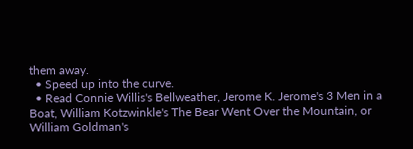them away.
  • Speed up into the curve.
  • Read Connie Willis's Bellweather, Jerome K. Jerome's 3 Men in a Boat, William Kotzwinkle's The Bear Went Over the Mountain, or William Goldman's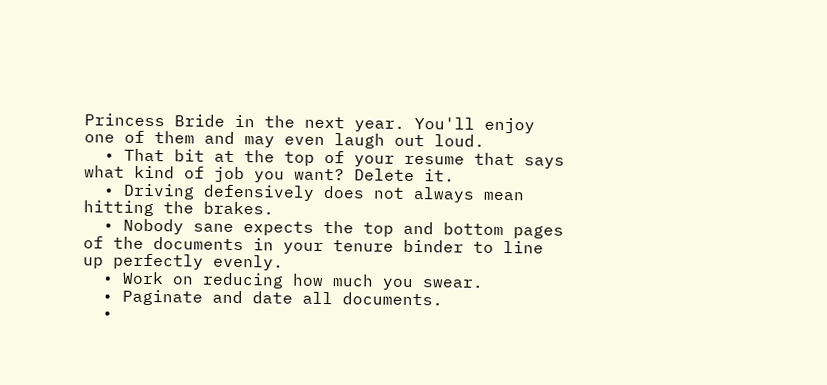Princess Bride in the next year. You'll enjoy one of them and may even laugh out loud.
  • That bit at the top of your resume that says what kind of job you want? Delete it.
  • Driving defensively does not always mean hitting the brakes.
  • Nobody sane expects the top and bottom pages of the documents in your tenure binder to line up perfectly evenly.
  • Work on reducing how much you swear.
  • Paginate and date all documents.
  •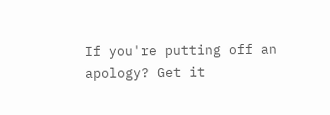If you're putting off an apology? Get it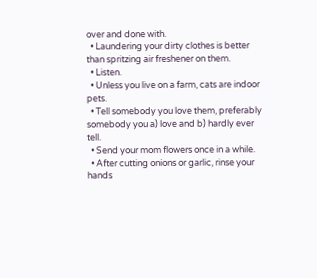over and done with.
  • Laundering your dirty clothes is better than spritzing air freshener on them.
  • Listen.
  • Unless you live on a farm, cats are indoor pets.
  • Tell somebody you love them, preferably somebody you a) love and b) hardly ever tell.
  • Send your mom flowers once in a while.
  • After cutting onions or garlic, rinse your hands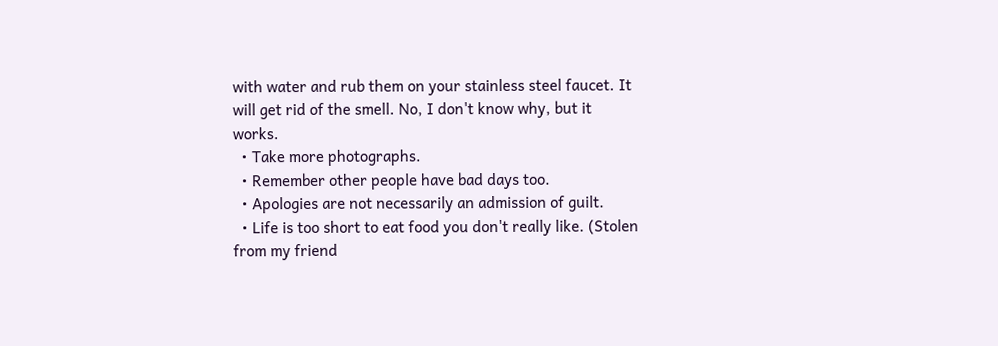with water and rub them on your stainless steel faucet. It will get rid of the smell. No, I don't know why, but it works.
  • Take more photographs.
  • Remember other people have bad days too.
  • Apologies are not necessarily an admission of guilt.
  • Life is too short to eat food you don't really like. (Stolen from my friend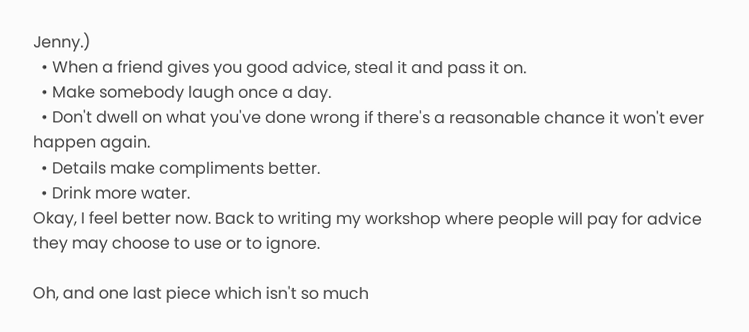Jenny.)
  • When a friend gives you good advice, steal it and pass it on.
  • Make somebody laugh once a day.
  • Don't dwell on what you've done wrong if there's a reasonable chance it won't ever happen again.
  • Details make compliments better.
  • Drink more water.
Okay, I feel better now. Back to writing my workshop where people will pay for advice they may choose to use or to ignore.

Oh, and one last piece which isn't so much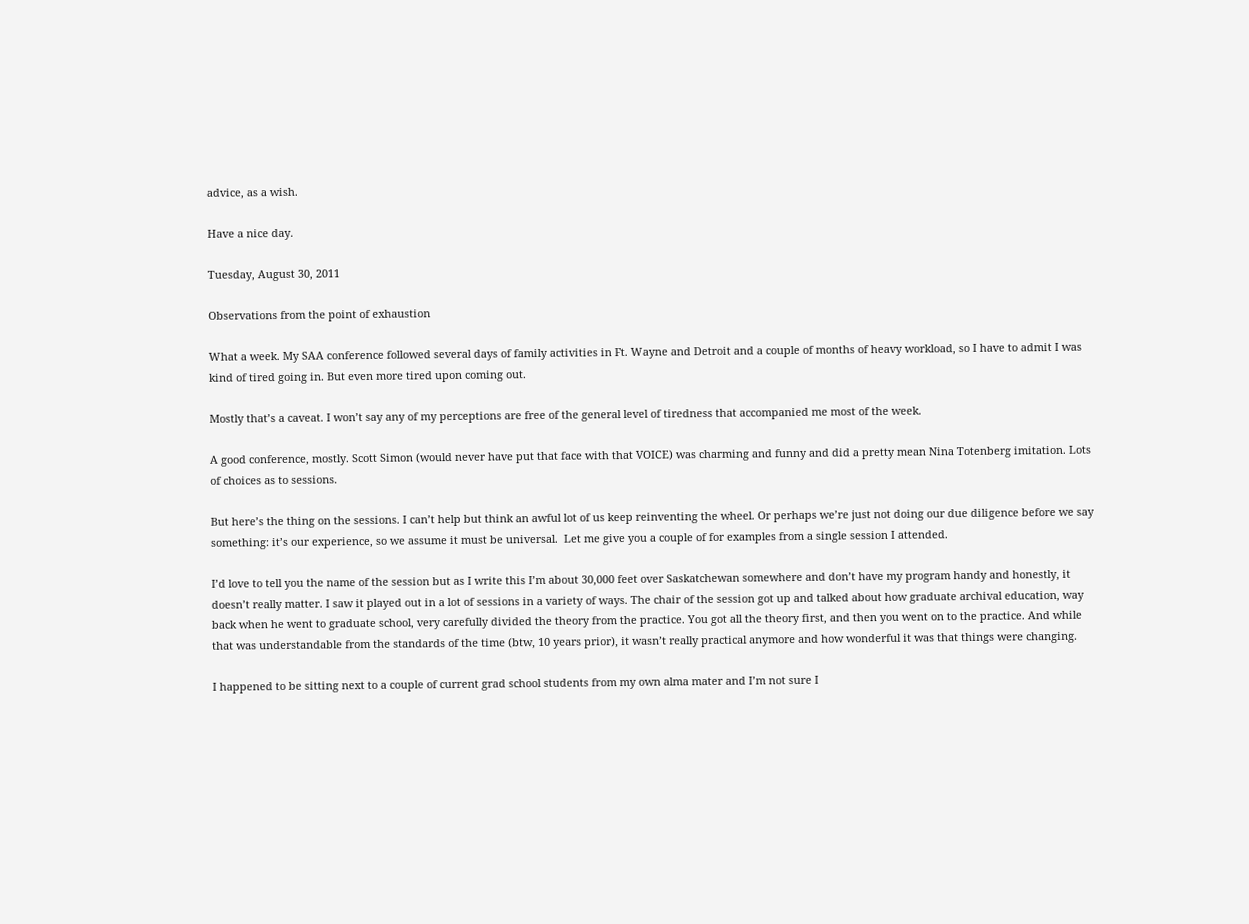advice, as a wish.

Have a nice day.

Tuesday, August 30, 2011

Observations from the point of exhaustion

What a week. My SAA conference followed several days of family activities in Ft. Wayne and Detroit and a couple of months of heavy workload, so I have to admit I was kind of tired going in. But even more tired upon coming out.

Mostly that’s a caveat. I won’t say any of my perceptions are free of the general level of tiredness that accompanied me most of the week.

A good conference, mostly. Scott Simon (would never have put that face with that VOICE) was charming and funny and did a pretty mean Nina Totenberg imitation. Lots of choices as to sessions.

But here’s the thing on the sessions. I can’t help but think an awful lot of us keep reinventing the wheel. Or perhaps we’re just not doing our due diligence before we say something: it’s our experience, so we assume it must be universal.  Let me give you a couple of for examples from a single session I attended.

I’d love to tell you the name of the session but as I write this I’m about 30,000 feet over Saskatchewan somewhere and don’t have my program handy and honestly, it doesn’t really matter. I saw it played out in a lot of sessions in a variety of ways. The chair of the session got up and talked about how graduate archival education, way back when he went to graduate school, very carefully divided the theory from the practice. You got all the theory first, and then you went on to the practice. And while that was understandable from the standards of the time (btw, 10 years prior), it wasn’t really practical anymore and how wonderful it was that things were changing.

I happened to be sitting next to a couple of current grad school students from my own alma mater and I’m not sure I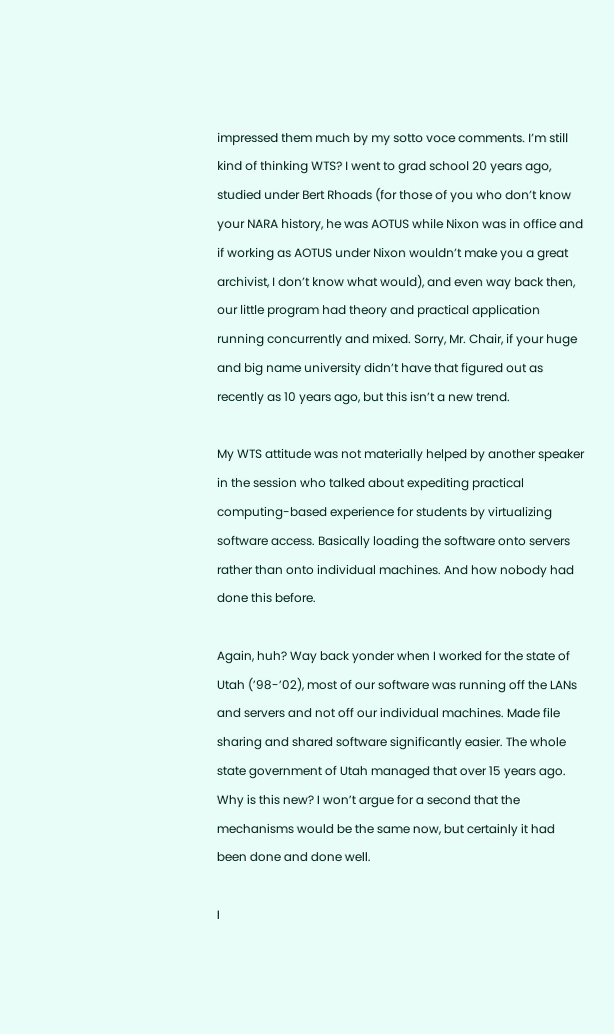impressed them much by my sotto voce comments. I’m still kind of thinking WTS? I went to grad school 20 years ago, studied under Bert Rhoads (for those of you who don’t know your NARA history, he was AOTUS while Nixon was in office and if working as AOTUS under Nixon wouldn’t make you a great archivist, I don’t know what would), and even way back then, our little program had theory and practical application running concurrently and mixed. Sorry, Mr. Chair, if your huge and big name university didn’t have that figured out as recently as 10 years ago, but this isn’t a new trend.

My WTS attitude was not materially helped by another speaker in the session who talked about expediting practical computing-based experience for students by virtualizing software access. Basically loading the software onto servers rather than onto individual machines. And how nobody had done this before.

Again, huh? Way back yonder when I worked for the state of Utah (’98-’02), most of our software was running off the LANs and servers and not off our individual machines. Made file sharing and shared software significantly easier. The whole state government of Utah managed that over 15 years ago. Why is this new? I won’t argue for a second that the mechanisms would be the same now, but certainly it had been done and done well.

I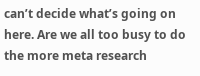can’t decide what’s going on here. Are we all too busy to do the more meta research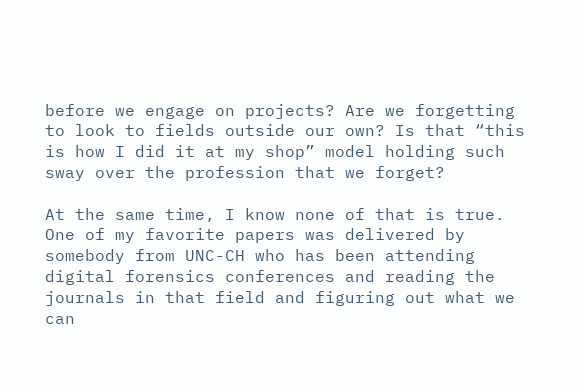before we engage on projects? Are we forgetting to look to fields outside our own? Is that “this is how I did it at my shop” model holding such sway over the profession that we forget?

At the same time, I know none of that is true. One of my favorite papers was delivered by somebody from UNC-CH who has been attending digital forensics conferences and reading the journals in that field and figuring out what we can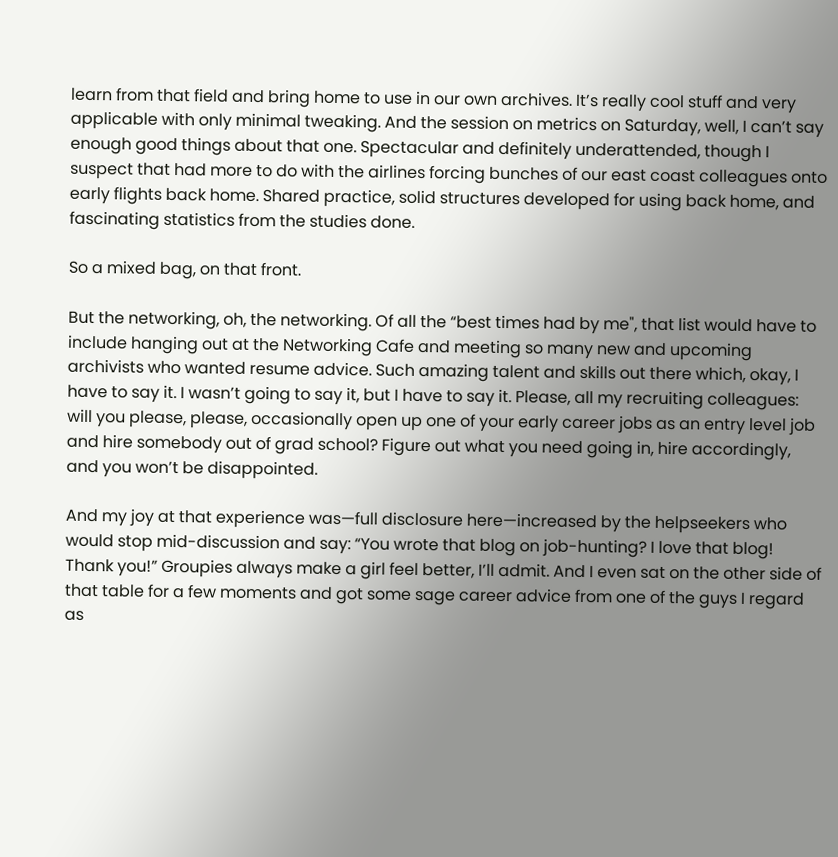learn from that field and bring home to use in our own archives. It’s really cool stuff and very applicable with only minimal tweaking. And the session on metrics on Saturday, well, I can’t say enough good things about that one. Spectacular and definitely underattended, though I suspect that had more to do with the airlines forcing bunches of our east coast colleagues onto early flights back home. Shared practice, solid structures developed for using back home, and fascinating statistics from the studies done.

So a mixed bag, on that front.

But the networking, oh, the networking. Of all the “best times had by me", that list would have to include hanging out at the Networking Cafe and meeting so many new and upcoming archivists who wanted resume advice. Such amazing talent and skills out there which, okay, I have to say it. I wasn’t going to say it, but I have to say it. Please, all my recruiting colleagues: will you please, please, occasionally open up one of your early career jobs as an entry level job and hire somebody out of grad school? Figure out what you need going in, hire accordingly, and you won’t be disappointed.

And my joy at that experience was—full disclosure here—increased by the helpseekers who would stop mid-discussion and say: “You wrote that blog on job-hunting? I love that blog! Thank you!” Groupies always make a girl feel better, I’ll admit. And I even sat on the other side of that table for a few moments and got some sage career advice from one of the guys I regard as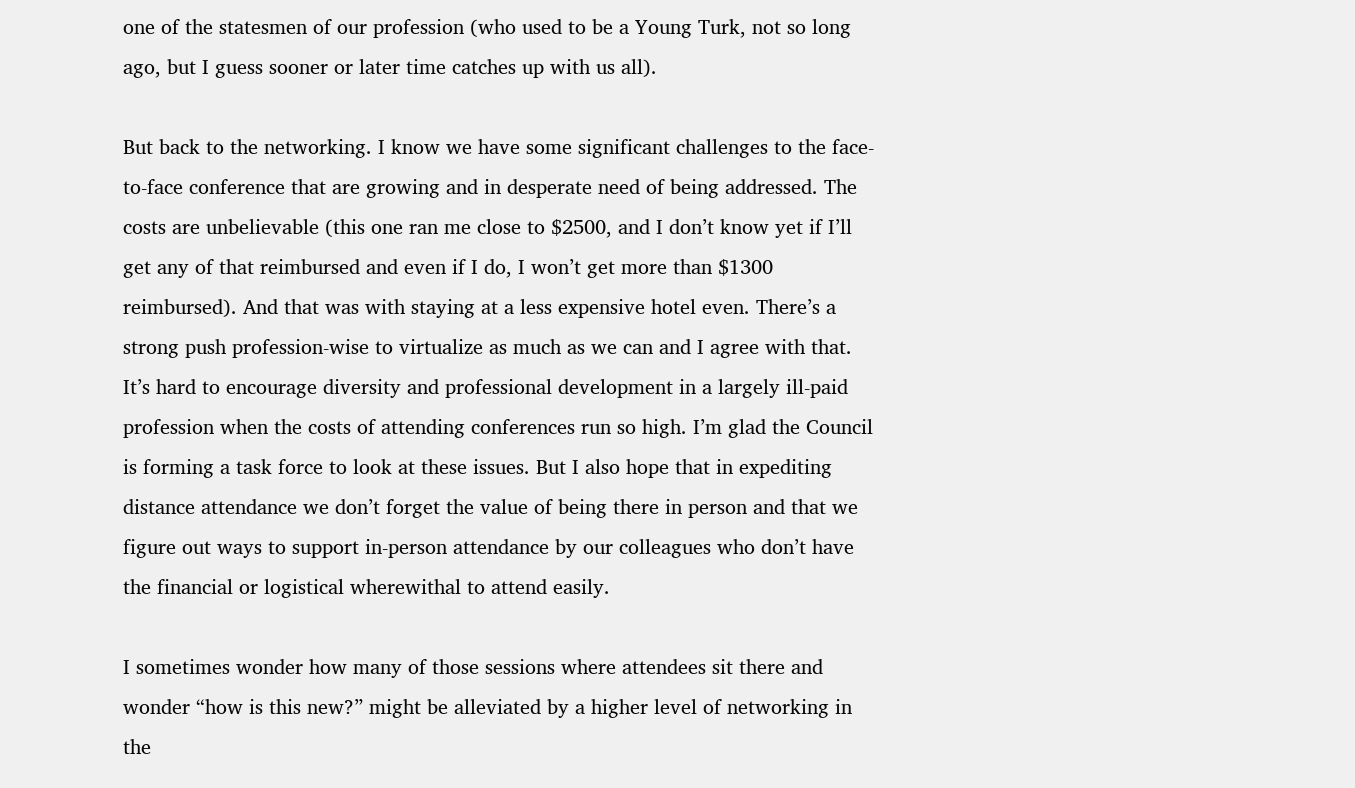one of the statesmen of our profession (who used to be a Young Turk, not so long ago, but I guess sooner or later time catches up with us all).

But back to the networking. I know we have some significant challenges to the face-to-face conference that are growing and in desperate need of being addressed. The costs are unbelievable (this one ran me close to $2500, and I don’t know yet if I’ll get any of that reimbursed and even if I do, I won’t get more than $1300 reimbursed). And that was with staying at a less expensive hotel even. There’s a strong push profession-wise to virtualize as much as we can and I agree with that. It’s hard to encourage diversity and professional development in a largely ill-paid profession when the costs of attending conferences run so high. I’m glad the Council is forming a task force to look at these issues. But I also hope that in expediting distance attendance we don’t forget the value of being there in person and that we figure out ways to support in-person attendance by our colleagues who don’t have the financial or logistical wherewithal to attend easily.

I sometimes wonder how many of those sessions where attendees sit there and wonder “how is this new?” might be alleviated by a higher level of networking in the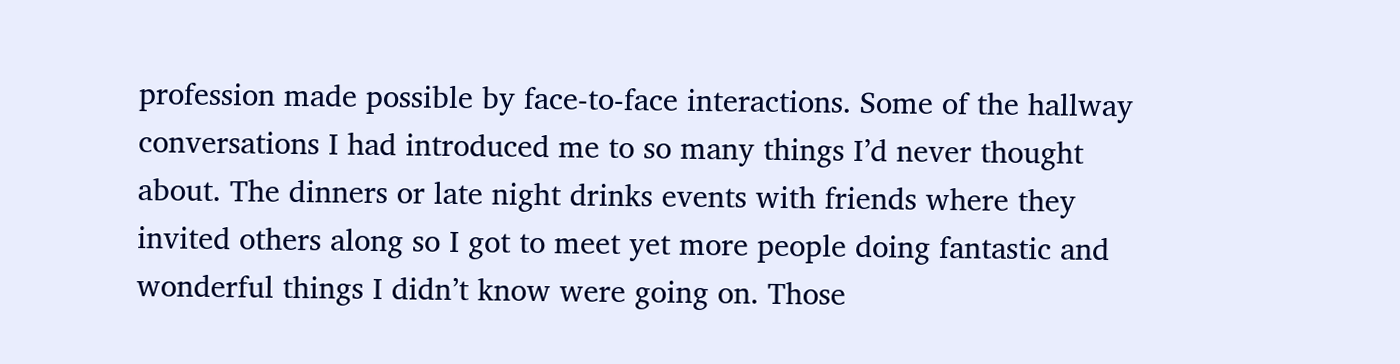profession made possible by face-to-face interactions. Some of the hallway conversations I had introduced me to so many things I’d never thought about. The dinners or late night drinks events with friends where they invited others along so I got to meet yet more people doing fantastic and wonderful things I didn’t know were going on. Those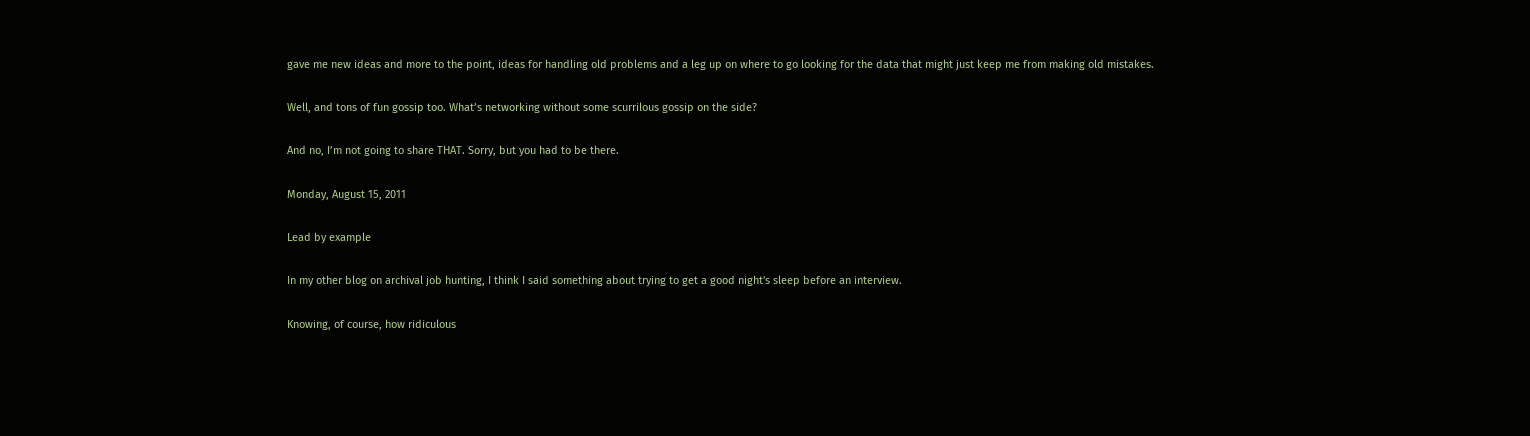gave me new ideas and more to the point, ideas for handling old problems and a leg up on where to go looking for the data that might just keep me from making old mistakes.

Well, and tons of fun gossip too. What’s networking without some scurrilous gossip on the side?

And no, I’m not going to share THAT. Sorry, but you had to be there.

Monday, August 15, 2011

Lead by example

In my other blog on archival job hunting, I think I said something about trying to get a good night's sleep before an interview.

Knowing, of course, how ridiculous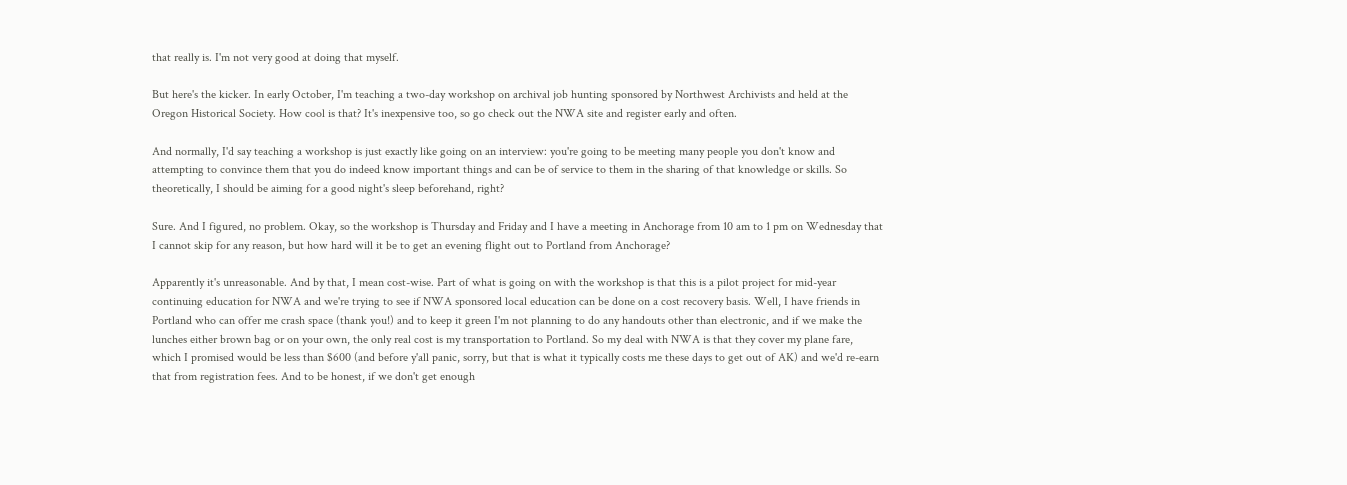that really is. I'm not very good at doing that myself.

But here's the kicker. In early October, I'm teaching a two-day workshop on archival job hunting sponsored by Northwest Archivists and held at the Oregon Historical Society. How cool is that? It's inexpensive too, so go check out the NWA site and register early and often.

And normally, I'd say teaching a workshop is just exactly like going on an interview: you're going to be meeting many people you don't know and attempting to convince them that you do indeed know important things and can be of service to them in the sharing of that knowledge or skills. So theoretically, I should be aiming for a good night's sleep beforehand, right?

Sure. And I figured, no problem. Okay, so the workshop is Thursday and Friday and I have a meeting in Anchorage from 10 am to 1 pm on Wednesday that I cannot skip for any reason, but how hard will it be to get an evening flight out to Portland from Anchorage?

Apparently it's unreasonable. And by that, I mean cost-wise. Part of what is going on with the workshop is that this is a pilot project for mid-year continuing education for NWA and we're trying to see if NWA sponsored local education can be done on a cost recovery basis. Well, I have friends in Portland who can offer me crash space (thank you!) and to keep it green I'm not planning to do any handouts other than electronic, and if we make the lunches either brown bag or on your own, the only real cost is my transportation to Portland. So my deal with NWA is that they cover my plane fare, which I promised would be less than $600 (and before y'all panic, sorry, but that is what it typically costs me these days to get out of AK) and we'd re-earn that from registration fees. And to be honest, if we don't get enough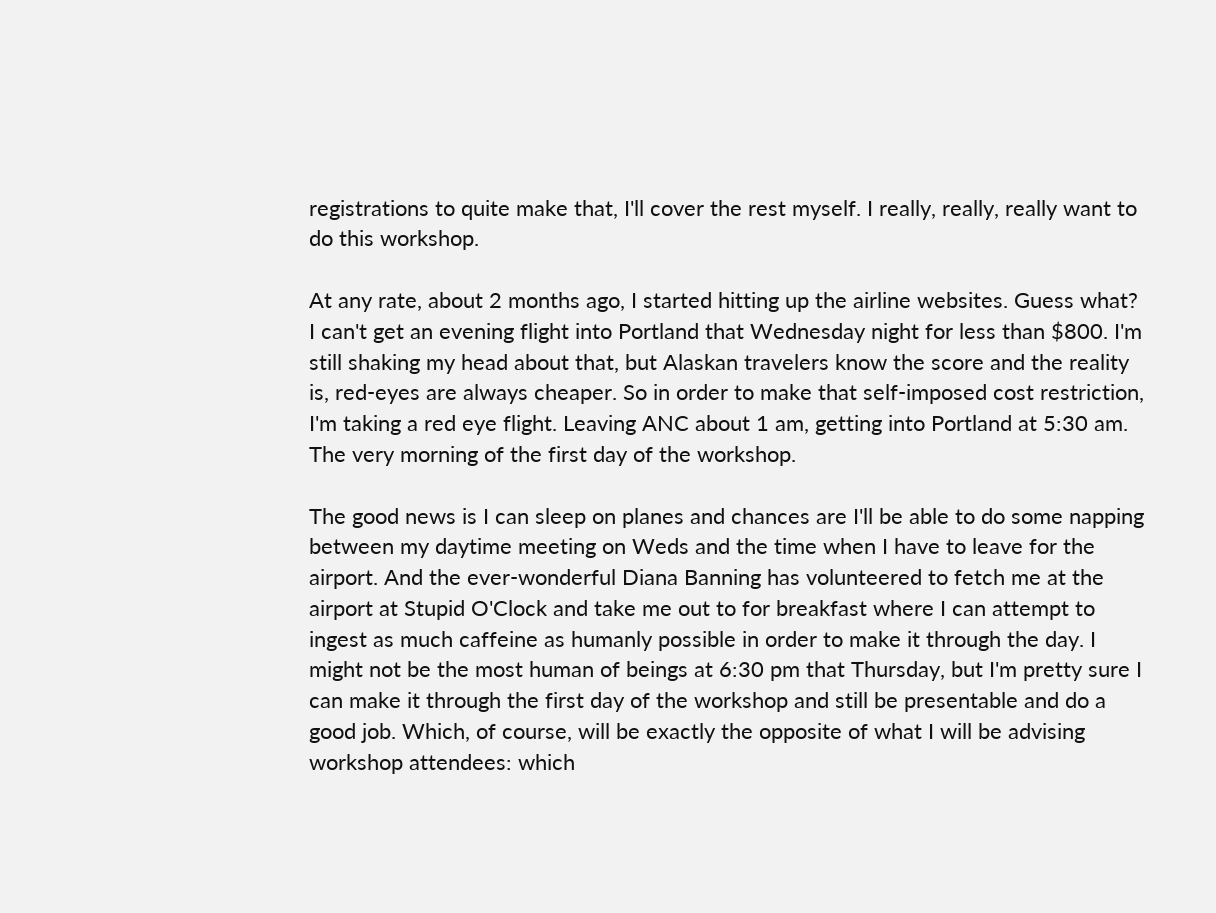registrations to quite make that, I'll cover the rest myself. I really, really, really want to do this workshop.

At any rate, about 2 months ago, I started hitting up the airline websites. Guess what? I can't get an evening flight into Portland that Wednesday night for less than $800. I'm still shaking my head about that, but Alaskan travelers know the score and the reality is, red-eyes are always cheaper. So in order to make that self-imposed cost restriction, I'm taking a red eye flight. Leaving ANC about 1 am, getting into Portland at 5:30 am. The very morning of the first day of the workshop.

The good news is I can sleep on planes and chances are I'll be able to do some napping between my daytime meeting on Weds and the time when I have to leave for the airport. And the ever-wonderful Diana Banning has volunteered to fetch me at the airport at Stupid O'Clock and take me out to for breakfast where I can attempt to ingest as much caffeine as humanly possible in order to make it through the day. I might not be the most human of beings at 6:30 pm that Thursday, but I'm pretty sure I can make it through the first day of the workshop and still be presentable and do a good job. Which, of course, will be exactly the opposite of what I will be advising workshop attendees: which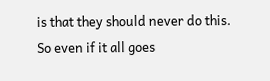is that they should never do this. So even if it all goes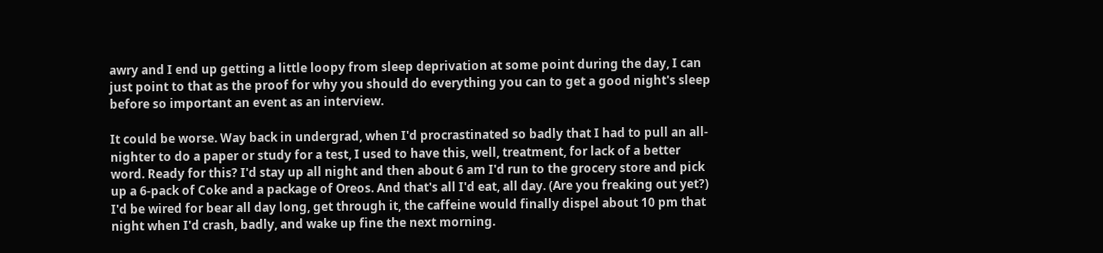awry and I end up getting a little loopy from sleep deprivation at some point during the day, I can just point to that as the proof for why you should do everything you can to get a good night's sleep before so important an event as an interview.

It could be worse. Way back in undergrad, when I'd procrastinated so badly that I had to pull an all-nighter to do a paper or study for a test, I used to have this, well, treatment, for lack of a better word. Ready for this? I'd stay up all night and then about 6 am I'd run to the grocery store and pick up a 6-pack of Coke and a package of Oreos. And that's all I'd eat, all day. (Are you freaking out yet?) I'd be wired for bear all day long, get through it, the caffeine would finally dispel about 10 pm that night when I'd crash, badly, and wake up fine the next morning.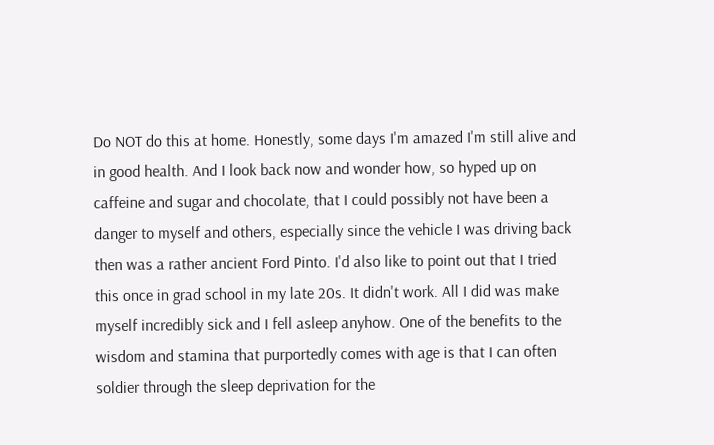Do NOT do this at home. Honestly, some days I'm amazed I'm still alive and in good health. And I look back now and wonder how, so hyped up on caffeine and sugar and chocolate, that I could possibly not have been a danger to myself and others, especially since the vehicle I was driving back then was a rather ancient Ford Pinto. I'd also like to point out that I tried this once in grad school in my late 20s. It didn't work. All I did was make myself incredibly sick and I fell asleep anyhow. One of the benefits to the wisdom and stamina that purportedly comes with age is that I can often soldier through the sleep deprivation for the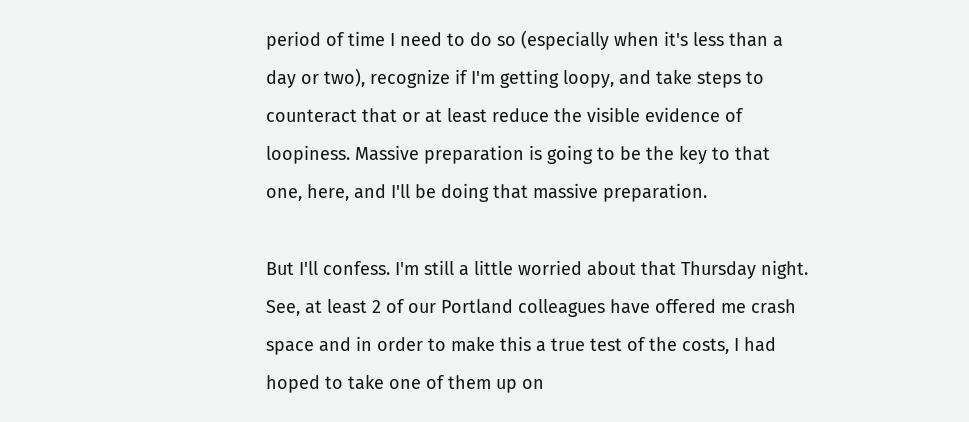period of time I need to do so (especially when it's less than a day or two), recognize if I'm getting loopy, and take steps to counteract that or at least reduce the visible evidence of loopiness. Massive preparation is going to be the key to that one, here, and I'll be doing that massive preparation.

But I'll confess. I'm still a little worried about that Thursday night. See, at least 2 of our Portland colleagues have offered me crash space and in order to make this a true test of the costs, I had hoped to take one of them up on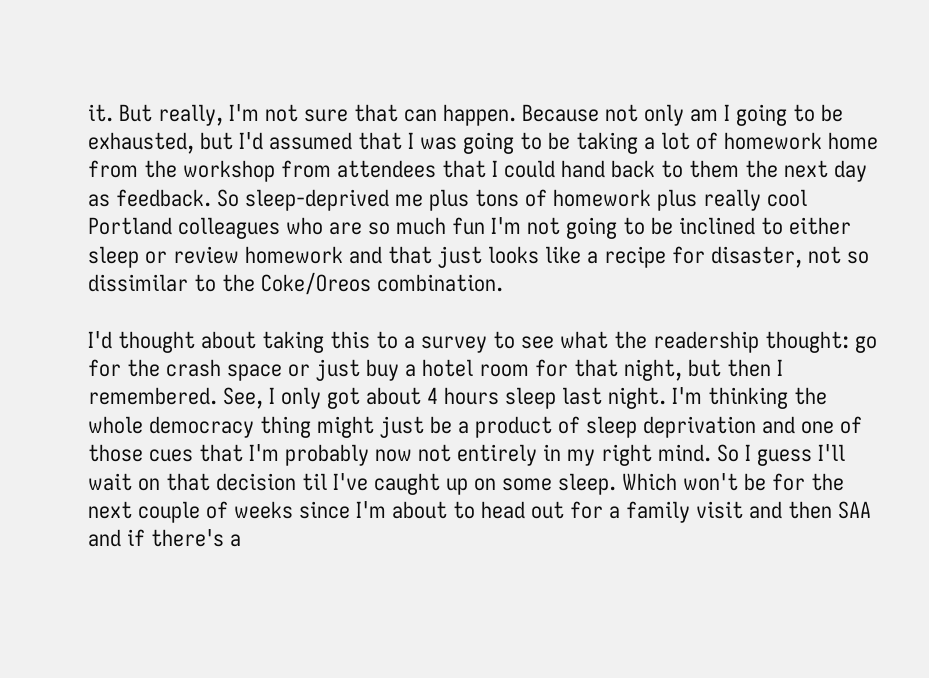it. But really, I'm not sure that can happen. Because not only am I going to be exhausted, but I'd assumed that I was going to be taking a lot of homework home from the workshop from attendees that I could hand back to them the next day as feedback. So sleep-deprived me plus tons of homework plus really cool Portland colleagues who are so much fun I'm not going to be inclined to either sleep or review homework and that just looks like a recipe for disaster, not so dissimilar to the Coke/Oreos combination.

I'd thought about taking this to a survey to see what the readership thought: go for the crash space or just buy a hotel room for that night, but then I remembered. See, I only got about 4 hours sleep last night. I'm thinking the whole democracy thing might just be a product of sleep deprivation and one of those cues that I'm probably now not entirely in my right mind. So I guess I'll wait on that decision til I've caught up on some sleep. Which won't be for the next couple of weeks since I'm about to head out for a family visit and then SAA and if there's a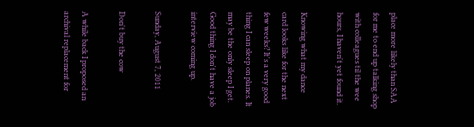place more likely than SAA for me to end up talking shop with colleagues til the wee hours, I haven't yet found it.

Knowing what my dance card looks like for the next few weeks? It's a very good thing I can sleep on planes. It may be the only sleep I get.  Good thing I don't have a job interview coming up.

Sunday, August 7, 2011

Don't buy the cow

A while back I proposed an archival replacement for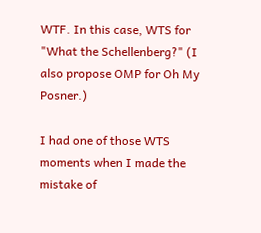WTF. In this case, WTS for "What the Schellenberg?" (I also propose OMP for Oh My Posner.)

I had one of those WTS moments when I made the mistake of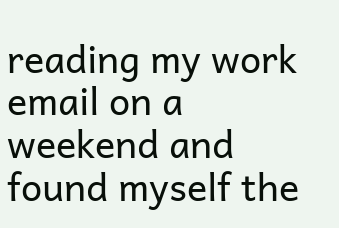reading my work email on a weekend and found myself the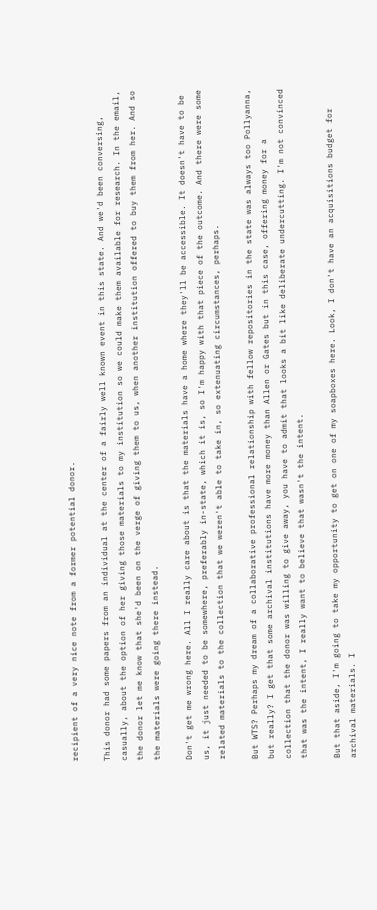recipient of a very nice note from a former potential donor.

This donor had some papers from an individual at the center of a fairly well known event in this state. And we'd been conversing, casually, about the option of her giving those materials to my institution so we could make them available for research. In the email, the donor let me know that she'd been on the verge of giving them to us, when another institution offered to buy them from her. And so the materials were going there instead.

Don't get me wrong here. All I really care about is that the materials have a home where they'll be accessible. It doesn't have to be us, it just needed to be somewhere, preferably in-state, which it is, so I'm happy with that piece of the outcome. And there were some related materials to the collection that we weren't able to take in, so extenuating circumstances, perhaps.

But WTS? Perhaps my dream of a collaborative professional relationship with fellow repositories in the state was always too Pollyanna, but really? I get that some archival institutions have more money than Allen or Gates but in this case, offering money for a collection that the donor was willing to give away, you have to admit that looks a bit like deliberate undercutting. I'm not convinced that was the intent, I really want to believe that wasn't the intent.

But that aside, I'm going to take my opportunity to get on one of my soapboxes here. Look, I don't have an acquisitions budget for archival materials. I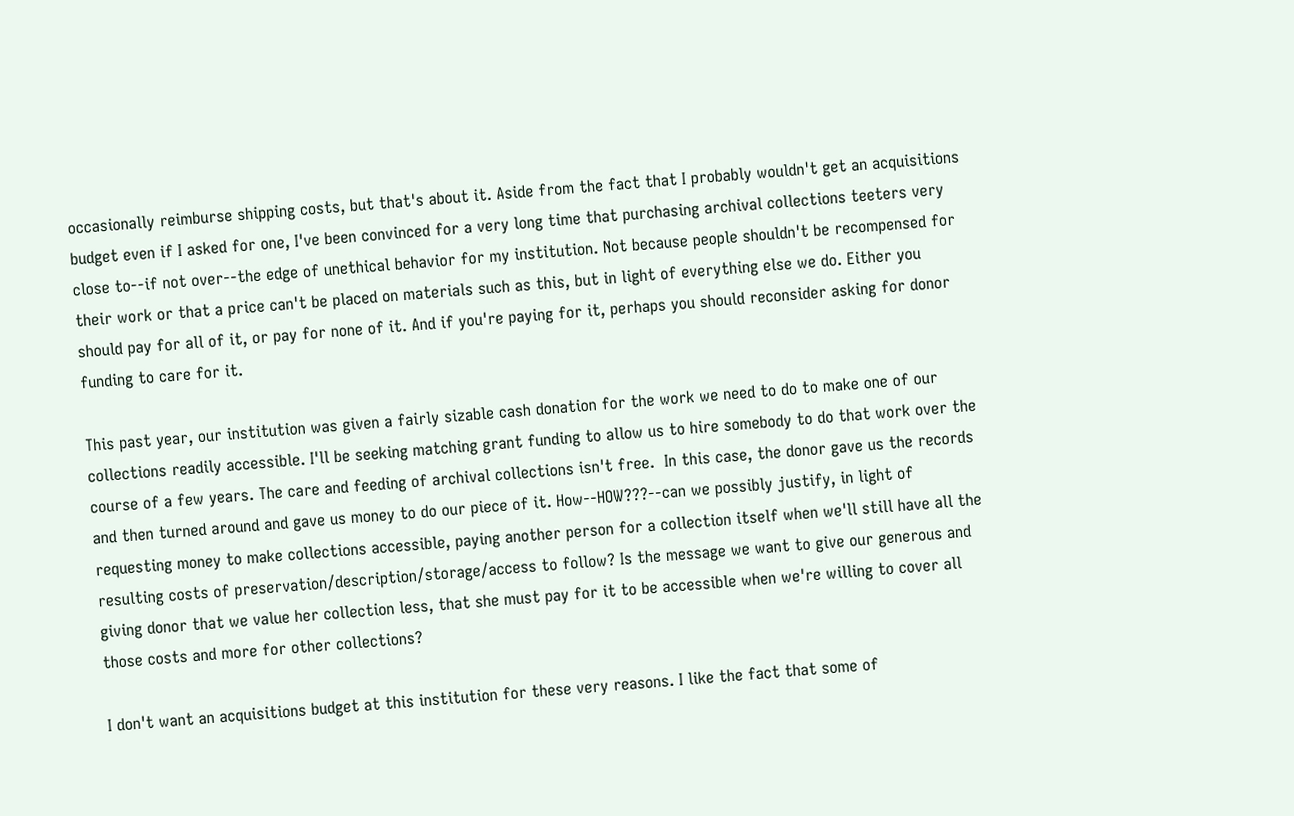occasionally reimburse shipping costs, but that's about it. Aside from the fact that I probably wouldn't get an acquisitions budget even if I asked for one, I've been convinced for a very long time that purchasing archival collections teeters very close to--if not over--the edge of unethical behavior for my institution. Not because people shouldn't be recompensed for their work or that a price can't be placed on materials such as this, but in light of everything else we do. Either you should pay for all of it, or pay for none of it. And if you're paying for it, perhaps you should reconsider asking for donor funding to care for it.

This past year, our institution was given a fairly sizable cash donation for the work we need to do to make one of our collections readily accessible. I'll be seeking matching grant funding to allow us to hire somebody to do that work over the course of a few years. The care and feeding of archival collections isn't free.  In this case, the donor gave us the records and then turned around and gave us money to do our piece of it. How--HOW???--can we possibly justify, in light of requesting money to make collections accessible, paying another person for a collection itself when we'll still have all the resulting costs of preservation/description/storage/access to follow? Is the message we want to give our generous and giving donor that we value her collection less, that she must pay for it to be accessible when we're willing to cover all those costs and more for other collections?

I don't want an acquisitions budget at this institution for these very reasons. I like the fact that some of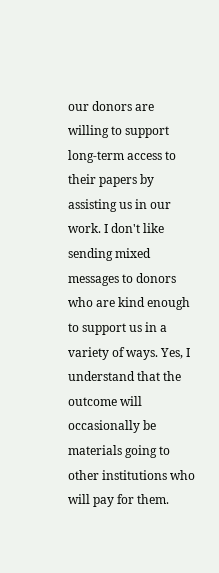our donors are willing to support long-term access to their papers by assisting us in our work. I don't like sending mixed messages to donors who are kind enough to support us in a variety of ways. Yes, I understand that the outcome will occasionally be materials going to other institutions who will pay for them.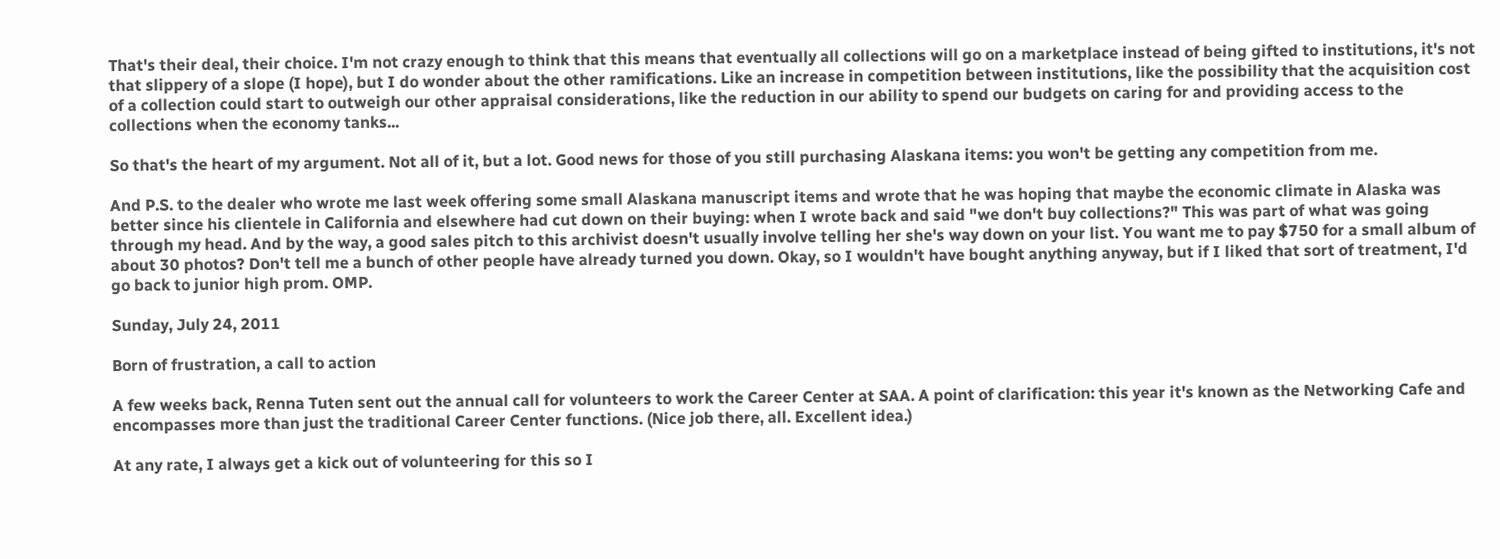That's their deal, their choice. I'm not crazy enough to think that this means that eventually all collections will go on a marketplace instead of being gifted to institutions, it's not that slippery of a slope (I hope), but I do wonder about the other ramifications. Like an increase in competition between institutions, like the possibility that the acquisition cost of a collection could start to outweigh our other appraisal considerations, like the reduction in our ability to spend our budgets on caring for and providing access to the collections when the economy tanks...

So that's the heart of my argument. Not all of it, but a lot. Good news for those of you still purchasing Alaskana items: you won't be getting any competition from me.

And P.S. to the dealer who wrote me last week offering some small Alaskana manuscript items and wrote that he was hoping that maybe the economic climate in Alaska was better since his clientele in California and elsewhere had cut down on their buying: when I wrote back and said "we don't buy collections?" This was part of what was going through my head. And by the way, a good sales pitch to this archivist doesn't usually involve telling her she's way down on your list. You want me to pay $750 for a small album of about 30 photos? Don't tell me a bunch of other people have already turned you down. Okay, so I wouldn't have bought anything anyway, but if I liked that sort of treatment, I'd go back to junior high prom. OMP.

Sunday, July 24, 2011

Born of frustration, a call to action

A few weeks back, Renna Tuten sent out the annual call for volunteers to work the Career Center at SAA. A point of clarification: this year it's known as the Networking Cafe and encompasses more than just the traditional Career Center functions. (Nice job there, all. Excellent idea.)

At any rate, I always get a kick out of volunteering for this so I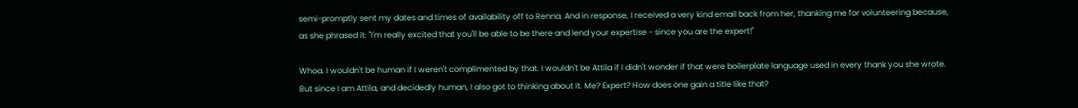semi-promptly sent my dates and times of availability off to Renna. And in response, I received a very kind email back from her, thanking me for volunteering because, as she phrased it: "I'm really excited that you'll be able to be there and lend your expertise - since you are the expert!"

Whoa. I wouldn't be human if I weren't complimented by that. I wouldn't be Attila if I didn't wonder if that were boilerplate language used in every thank you she wrote. But since I am Attila, and decidedly human, I also got to thinking about it. Me? Expert? How does one gain a title like that?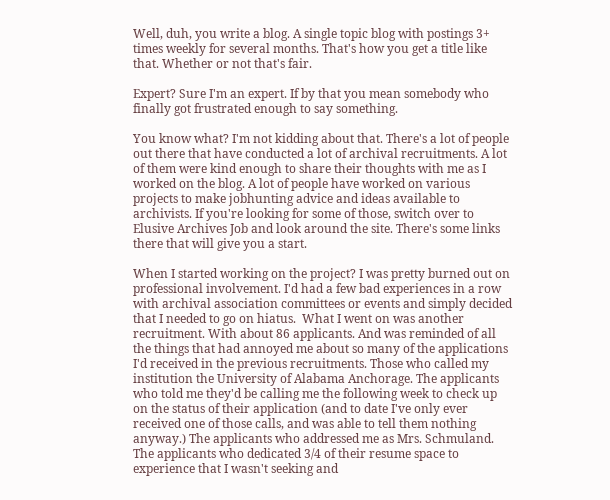Well, duh, you write a blog. A single topic blog with postings 3+ times weekly for several months. That's how you get a title like that. Whether or not that's fair.

Expert? Sure I'm an expert. If by that you mean somebody who finally got frustrated enough to say something.

You know what? I'm not kidding about that. There's a lot of people out there that have conducted a lot of archival recruitments. A lot of them were kind enough to share their thoughts with me as I worked on the blog. A lot of people have worked on various projects to make jobhunting advice and ideas available to archivists. If you're looking for some of those, switch over to Elusive Archives Job and look around the site. There's some links there that will give you a start.

When I started working on the project? I was pretty burned out on professional involvement. I'd had a few bad experiences in a row with archival association committees or events and simply decided that I needed to go on hiatus.  What I went on was another recruitment. With about 86 applicants. And was reminded of all the things that had annoyed me about so many of the applications I'd received in the previous recruitments. Those who called my institution the University of Alabama Anchorage. The applicants who told me they'd be calling me the following week to check up on the status of their application (and to date I've only ever received one of those calls, and was able to tell them nothing anyway.) The applicants who addressed me as Mrs. Schmuland. The applicants who dedicated 3/4 of their resume space to experience that I wasn't seeking and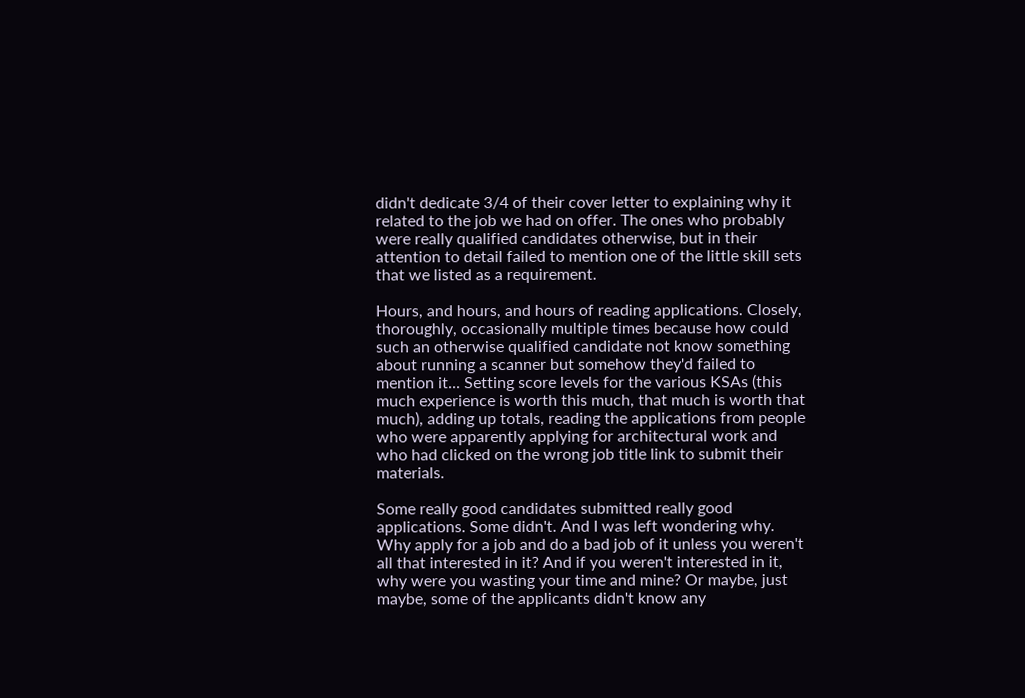didn't dedicate 3/4 of their cover letter to explaining why it related to the job we had on offer. The ones who probably were really qualified candidates otherwise, but in their attention to detail failed to mention one of the little skill sets that we listed as a requirement.

Hours, and hours, and hours of reading applications. Closely, thoroughly, occasionally multiple times because how could such an otherwise qualified candidate not know something about running a scanner but somehow they'd failed to mention it... Setting score levels for the various KSAs (this much experience is worth this much, that much is worth that much), adding up totals, reading the applications from people who were apparently applying for architectural work and who had clicked on the wrong job title link to submit their materials.

Some really good candidates submitted really good applications. Some didn't. And I was left wondering why. Why apply for a job and do a bad job of it unless you weren't all that interested in it? And if you weren't interested in it, why were you wasting your time and mine? Or maybe, just maybe, some of the applicants didn't know any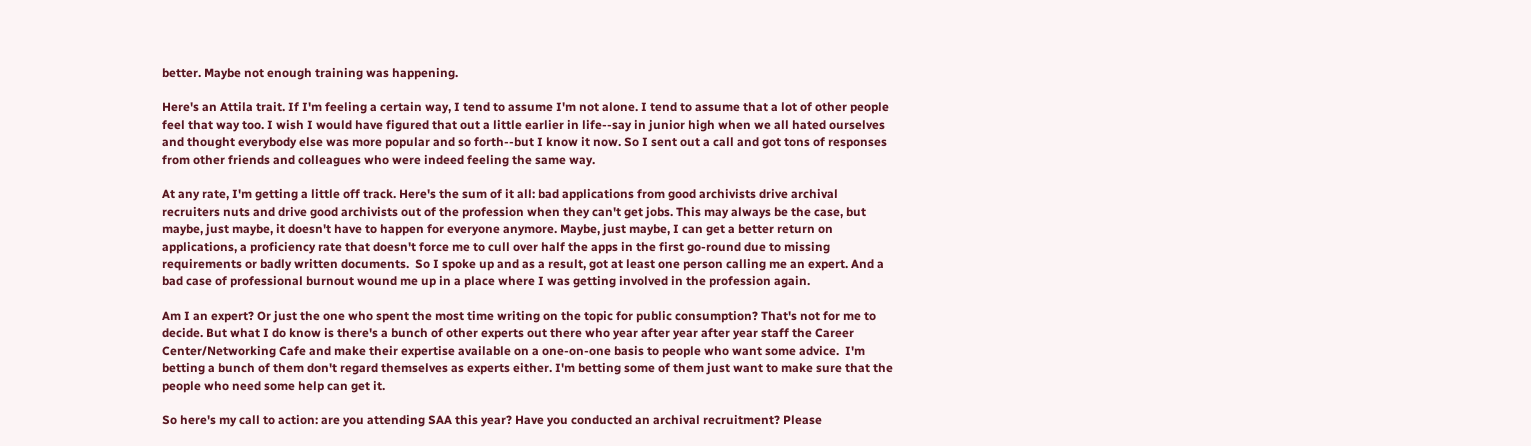better. Maybe not enough training was happening.

Here's an Attila trait. If I'm feeling a certain way, I tend to assume I'm not alone. I tend to assume that a lot of other people feel that way too. I wish I would have figured that out a little earlier in life--say in junior high when we all hated ourselves and thought everybody else was more popular and so forth--but I know it now. So I sent out a call and got tons of responses from other friends and colleagues who were indeed feeling the same way.

At any rate, I'm getting a little off track. Here's the sum of it all: bad applications from good archivists drive archival recruiters nuts and drive good archivists out of the profession when they can't get jobs. This may always be the case, but maybe, just maybe, it doesn't have to happen for everyone anymore. Maybe, just maybe, I can get a better return on applications, a proficiency rate that doesn't force me to cull over half the apps in the first go-round due to missing requirements or badly written documents.  So I spoke up and as a result, got at least one person calling me an expert. And a bad case of professional burnout wound me up in a place where I was getting involved in the profession again.

Am I an expert? Or just the one who spent the most time writing on the topic for public consumption? That's not for me to decide. But what I do know is there's a bunch of other experts out there who year after year after year staff the Career Center/Networking Cafe and make their expertise available on a one-on-one basis to people who want some advice.  I'm betting a bunch of them don't regard themselves as experts either. I'm betting some of them just want to make sure that the people who need some help can get it.

So here's my call to action: are you attending SAA this year? Have you conducted an archival recruitment? Please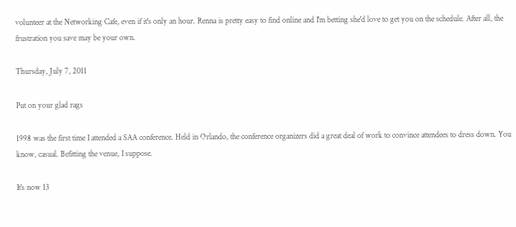volunteer at the Networking Cafe, even if it's only an hour. Renna is pretty easy to find online and I'm betting she'd love to get you on the schedule. After all, the frustration you save may be your own.

Thursday, July 7, 2011

Put on your glad rags

1998 was the first time I attended a SAA conference. Held in Orlando, the conference organizers did a great deal of work to convince attendees to dress down. You know, casual. Befitting the venue, I suppose.

It's now 13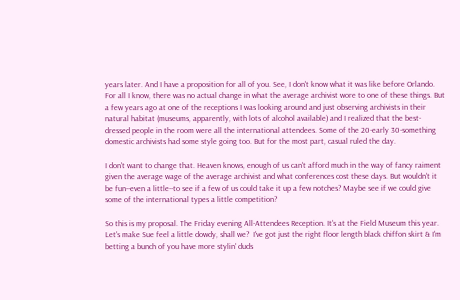years later. And I have a proposition for all of you. See, I don't know what it was like before Orlando. For all I know, there was no actual change in what the average archivist wore to one of these things. But a few years ago at one of the receptions I was looking around and just observing archivists in their natural habitat (museums, apparently, with lots of alcohol available) and I realized that the best-dressed people in the room were all the international attendees. Some of the 20-early 30-something domestic archivists had some style going too. But for the most part, casual ruled the day.

I don't want to change that. Heaven knows, enough of us can't afford much in the way of fancy raiment given the average wage of the average archivist and what conferences cost these days. But wouldn't it be fun--even a little--to see if a few of us could take it up a few notches? Maybe see if we could give some of the international types a little competition?

So this is my proposal. The Friday evening All-Attendees Reception. It's at the Field Museum this year. Let's make Sue feel a little dowdy, shall we?  I've got just the right floor length black chiffon skirt & I'm betting a bunch of you have more stylin' duds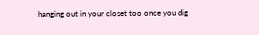hanging out in your closet too once you dig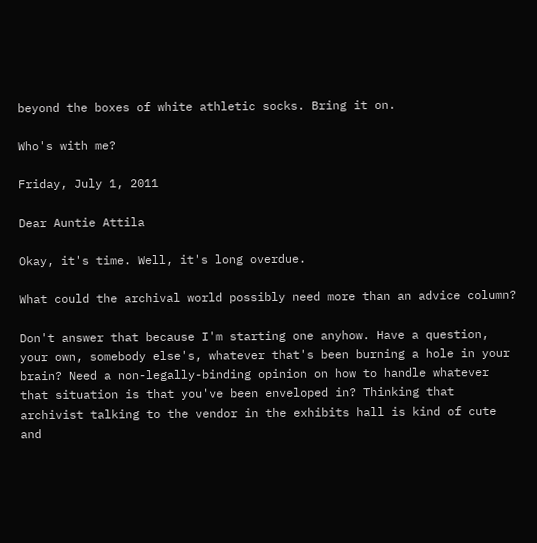beyond the boxes of white athletic socks. Bring it on.

Who's with me?

Friday, July 1, 2011

Dear Auntie Attila

Okay, it's time. Well, it's long overdue.

What could the archival world possibly need more than an advice column?

Don't answer that because I'm starting one anyhow. Have a question, your own, somebody else's, whatever that's been burning a hole in your brain? Need a non-legally-binding opinion on how to handle whatever that situation is that you've been enveloped in? Thinking that archivist talking to the vendor in the exhibits hall is kind of cute and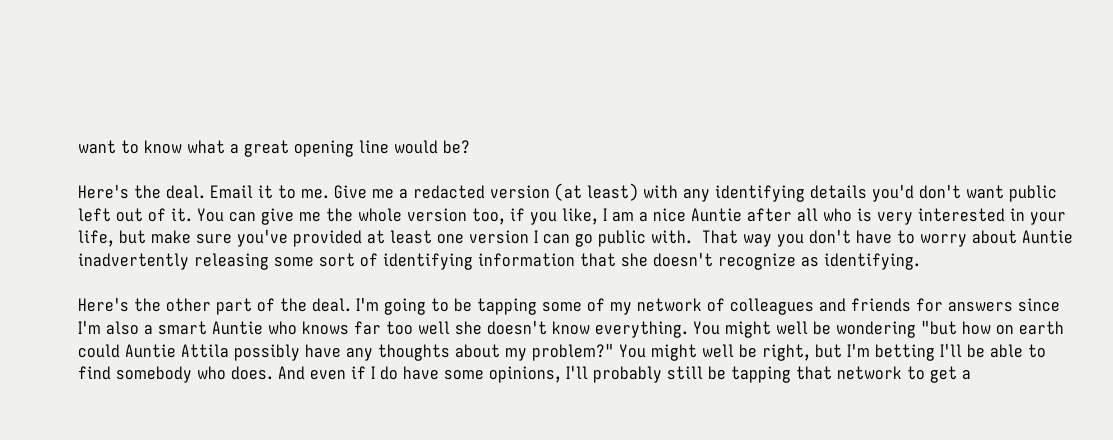want to know what a great opening line would be?

Here's the deal. Email it to me. Give me a redacted version (at least) with any identifying details you'd don't want public left out of it. You can give me the whole version too, if you like, I am a nice Auntie after all who is very interested in your life, but make sure you've provided at least one version I can go public with.  That way you don't have to worry about Auntie inadvertently releasing some sort of identifying information that she doesn't recognize as identifying.

Here's the other part of the deal. I'm going to be tapping some of my network of colleagues and friends for answers since I'm also a smart Auntie who knows far too well she doesn't know everything. You might well be wondering "but how on earth could Auntie Attila possibly have any thoughts about my problem?" You might well be right, but I'm betting I'll be able to find somebody who does. And even if I do have some opinions, I'll probably still be tapping that network to get a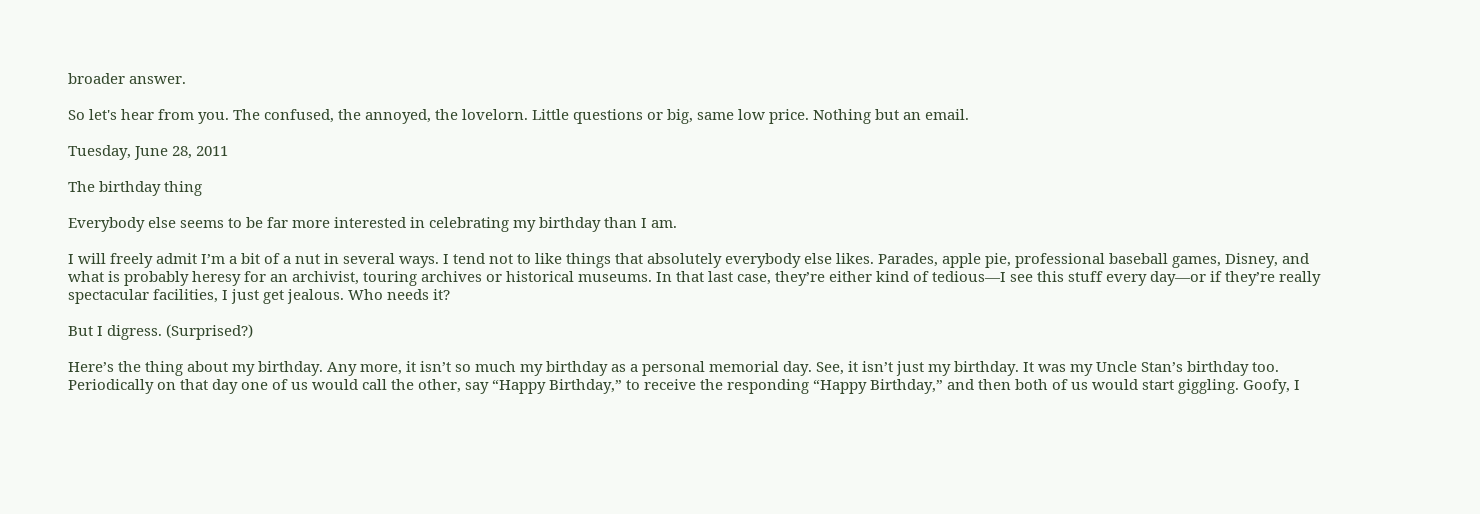broader answer.

So let's hear from you. The confused, the annoyed, the lovelorn. Little questions or big, same low price. Nothing but an email.

Tuesday, June 28, 2011

The birthday thing

Everybody else seems to be far more interested in celebrating my birthday than I am.

I will freely admit I’m a bit of a nut in several ways. I tend not to like things that absolutely everybody else likes. Parades, apple pie, professional baseball games, Disney, and what is probably heresy for an archivist, touring archives or historical museums. In that last case, they’re either kind of tedious—I see this stuff every day—or if they’re really spectacular facilities, I just get jealous. Who needs it?

But I digress. (Surprised?)

Here’s the thing about my birthday. Any more, it isn’t so much my birthday as a personal memorial day. See, it isn’t just my birthday. It was my Uncle Stan’s birthday too. Periodically on that day one of us would call the other, say “Happy Birthday,” to receive the responding “Happy Birthday,” and then both of us would start giggling. Goofy, I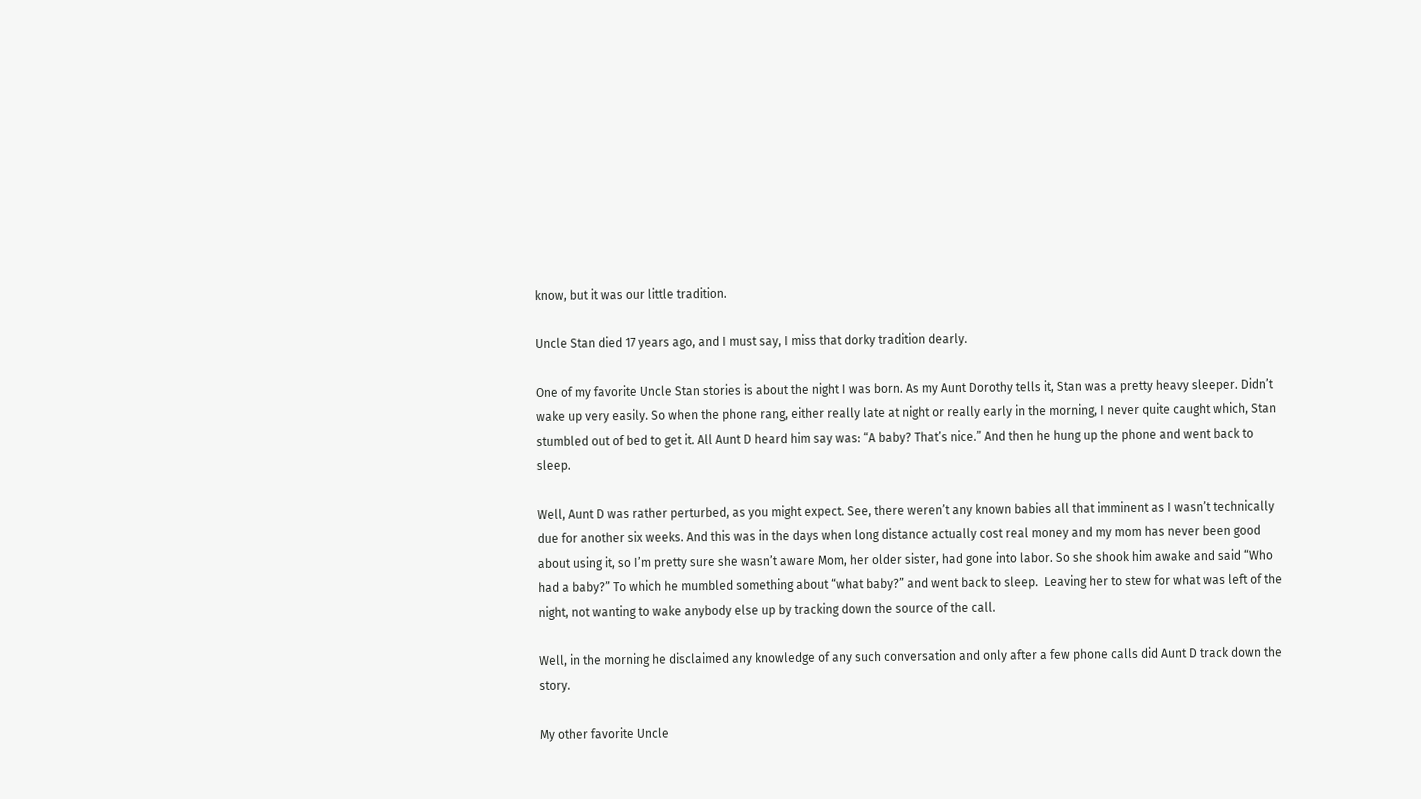know, but it was our little tradition.

Uncle Stan died 17 years ago, and I must say, I miss that dorky tradition dearly.

One of my favorite Uncle Stan stories is about the night I was born. As my Aunt Dorothy tells it, Stan was a pretty heavy sleeper. Didn’t wake up very easily. So when the phone rang, either really late at night or really early in the morning, I never quite caught which, Stan stumbled out of bed to get it. All Aunt D heard him say was: “A baby? That’s nice.” And then he hung up the phone and went back to sleep.

Well, Aunt D was rather perturbed, as you might expect. See, there weren’t any known babies all that imminent as I wasn’t technically due for another six weeks. And this was in the days when long distance actually cost real money and my mom has never been good about using it, so I’m pretty sure she wasn’t aware Mom, her older sister, had gone into labor. So she shook him awake and said “Who had a baby?” To which he mumbled something about “what baby?” and went back to sleep.  Leaving her to stew for what was left of the night, not wanting to wake anybody else up by tracking down the source of the call.

Well, in the morning he disclaimed any knowledge of any such conversation and only after a few phone calls did Aunt D track down the story.

My other favorite Uncle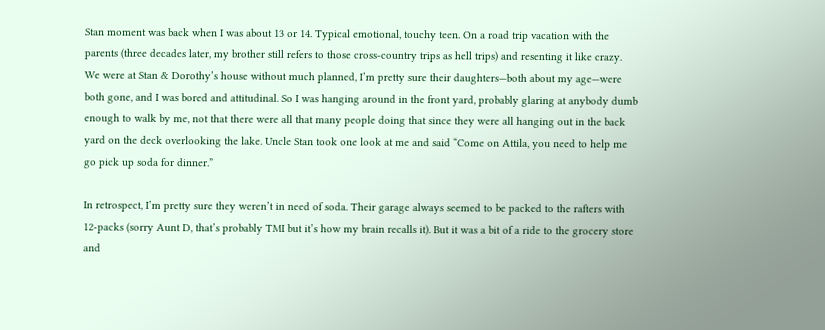Stan moment was back when I was about 13 or 14. Typical emotional, touchy teen. On a road trip vacation with the parents (three decades later, my brother still refers to those cross-country trips as hell trips) and resenting it like crazy. We were at Stan & Dorothy’s house without much planned, I’m pretty sure their daughters—both about my age—were both gone, and I was bored and attitudinal. So I was hanging around in the front yard, probably glaring at anybody dumb enough to walk by me, not that there were all that many people doing that since they were all hanging out in the back yard on the deck overlooking the lake. Uncle Stan took one look at me and said “Come on Attila, you need to help me go pick up soda for dinner.”

In retrospect, I’m pretty sure they weren’t in need of soda. Their garage always seemed to be packed to the rafters with 12-packs (sorry Aunt D, that’s probably TMI but it’s how my brain recalls it). But it was a bit of a ride to the grocery store and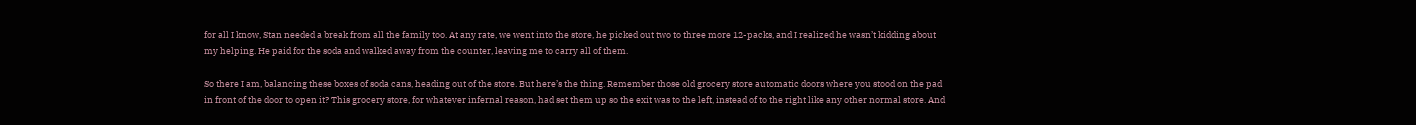for all I know, Stan needed a break from all the family too. At any rate, we went into the store, he picked out two to three more 12-packs, and I realized he wasn’t kidding about my helping. He paid for the soda and walked away from the counter, leaving me to carry all of them.

So there I am, balancing these boxes of soda cans, heading out of the store. But here’s the thing. Remember those old grocery store automatic doors where you stood on the pad in front of the door to open it? This grocery store, for whatever infernal reason, had set them up so the exit was to the left, instead of to the right like any other normal store. And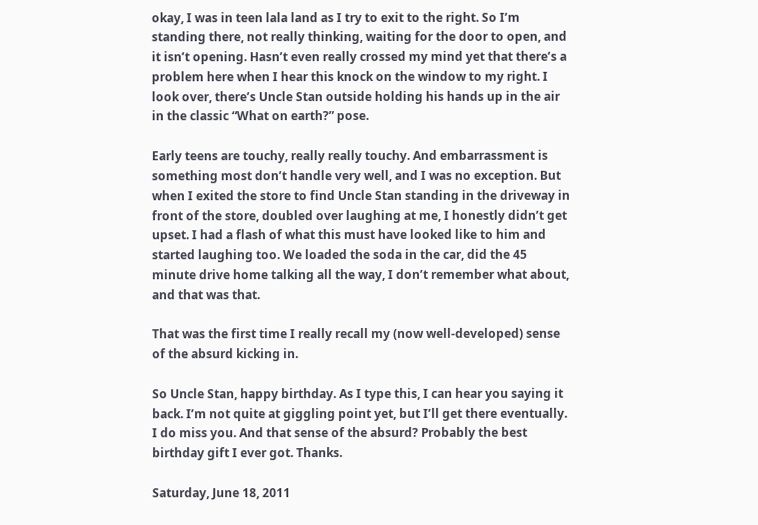okay, I was in teen lala land as I try to exit to the right. So I’m standing there, not really thinking, waiting for the door to open, and it isn’t opening. Hasn’t even really crossed my mind yet that there’s a problem here when I hear this knock on the window to my right. I look over, there’s Uncle Stan outside holding his hands up in the air in the classic “What on earth?” pose.

Early teens are touchy, really really touchy. And embarrassment is something most don’t handle very well, and I was no exception. But when I exited the store to find Uncle Stan standing in the driveway in front of the store, doubled over laughing at me, I honestly didn’t get upset. I had a flash of what this must have looked like to him and started laughing too. We loaded the soda in the car, did the 45 minute drive home talking all the way, I don’t remember what about, and that was that.

That was the first time I really recall my (now well-developed) sense of the absurd kicking in.

So Uncle Stan, happy birthday. As I type this, I can hear you saying it back. I’m not quite at giggling point yet, but I’ll get there eventually. I do miss you. And that sense of the absurd? Probably the best birthday gift I ever got. Thanks.

Saturday, June 18, 2011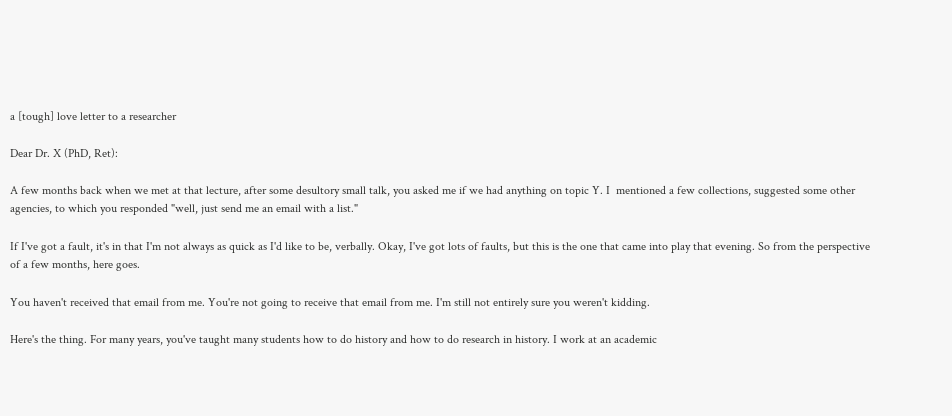a [tough] love letter to a researcher

Dear Dr. X (PhD, Ret):

A few months back when we met at that lecture, after some desultory small talk, you asked me if we had anything on topic Y. I  mentioned a few collections, suggested some other agencies, to which you responded "well, just send me an email with a list."

If I've got a fault, it's in that I'm not always as quick as I'd like to be, verbally. Okay, I've got lots of faults, but this is the one that came into play that evening. So from the perspective of a few months, here goes.

You haven't received that email from me. You're not going to receive that email from me. I'm still not entirely sure you weren't kidding.

Here's the thing. For many years, you've taught many students how to do history and how to do research in history. I work at an academic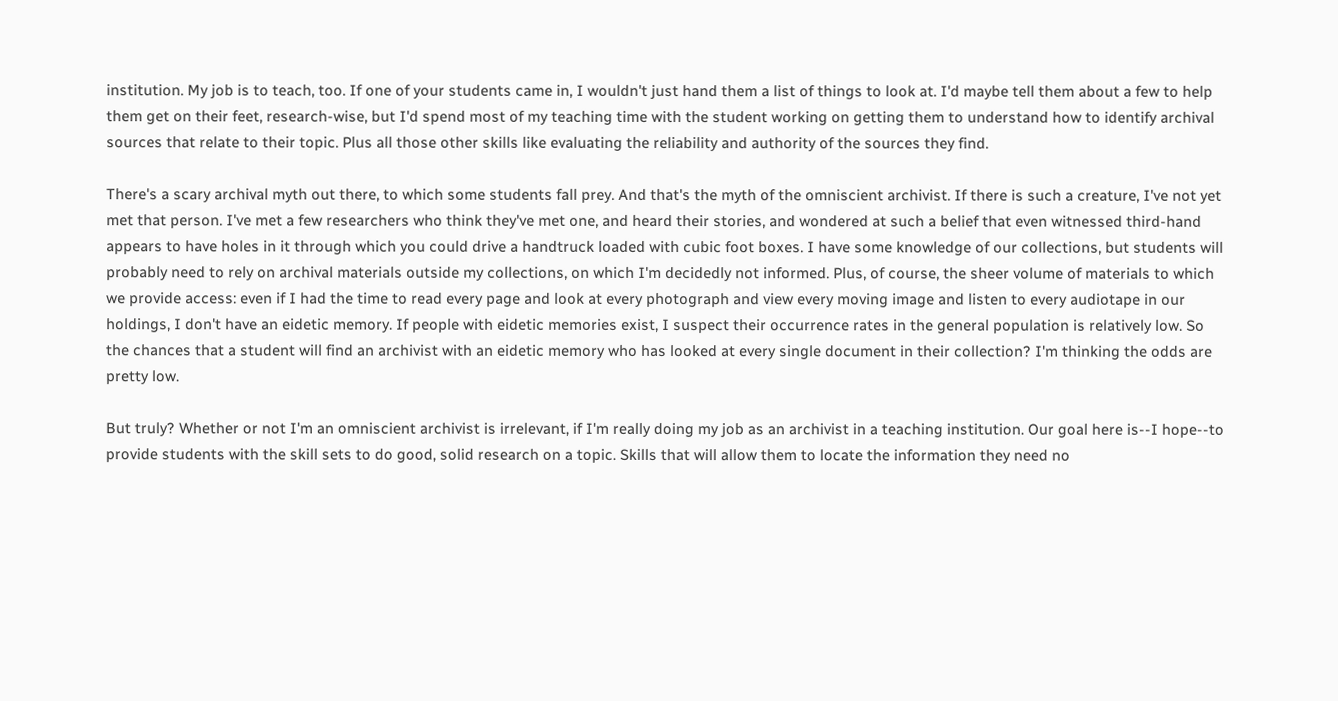institution. My job is to teach, too. If one of your students came in, I wouldn't just hand them a list of things to look at. I'd maybe tell them about a few to help them get on their feet, research-wise, but I'd spend most of my teaching time with the student working on getting them to understand how to identify archival sources that relate to their topic. Plus all those other skills like evaluating the reliability and authority of the sources they find.

There's a scary archival myth out there, to which some students fall prey. And that's the myth of the omniscient archivist. If there is such a creature, I've not yet met that person. I've met a few researchers who think they've met one, and heard their stories, and wondered at such a belief that even witnessed third-hand appears to have holes in it through which you could drive a handtruck loaded with cubic foot boxes. I have some knowledge of our collections, but students will probably need to rely on archival materials outside my collections, on which I'm decidedly not informed. Plus, of course, the sheer volume of materials to which we provide access: even if I had the time to read every page and look at every photograph and view every moving image and listen to every audiotape in our holdings, I don't have an eidetic memory. If people with eidetic memories exist, I suspect their occurrence rates in the general population is relatively low. So the chances that a student will find an archivist with an eidetic memory who has looked at every single document in their collection? I'm thinking the odds are pretty low.

But truly? Whether or not I'm an omniscient archivist is irrelevant, if I'm really doing my job as an archivist in a teaching institution. Our goal here is--I hope--to provide students with the skill sets to do good, solid research on a topic. Skills that will allow them to locate the information they need no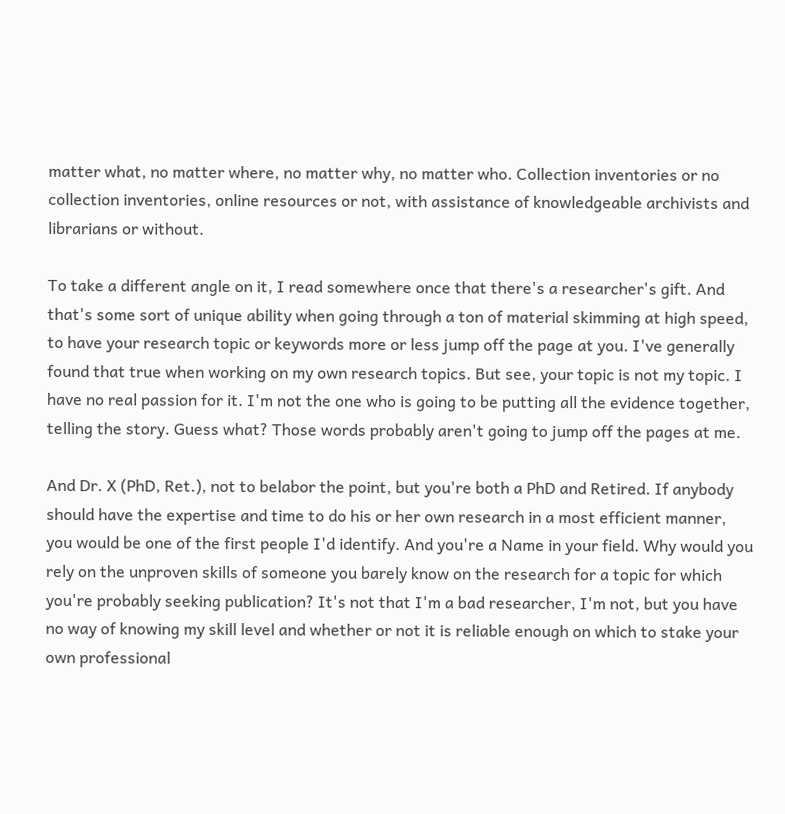matter what, no matter where, no matter why, no matter who. Collection inventories or no collection inventories, online resources or not, with assistance of knowledgeable archivists and librarians or without.

To take a different angle on it, I read somewhere once that there's a researcher's gift. And that's some sort of unique ability when going through a ton of material skimming at high speed, to have your research topic or keywords more or less jump off the page at you. I've generally found that true when working on my own research topics. But see, your topic is not my topic. I have no real passion for it. I'm not the one who is going to be putting all the evidence together, telling the story. Guess what? Those words probably aren't going to jump off the pages at me.

And Dr. X (PhD, Ret.), not to belabor the point, but you're both a PhD and Retired. If anybody should have the expertise and time to do his or her own research in a most efficient manner, you would be one of the first people I'd identify. And you're a Name in your field. Why would you rely on the unproven skills of someone you barely know on the research for a topic for which you're probably seeking publication? It's not that I'm a bad researcher, I'm not, but you have no way of knowing my skill level and whether or not it is reliable enough on which to stake your own professional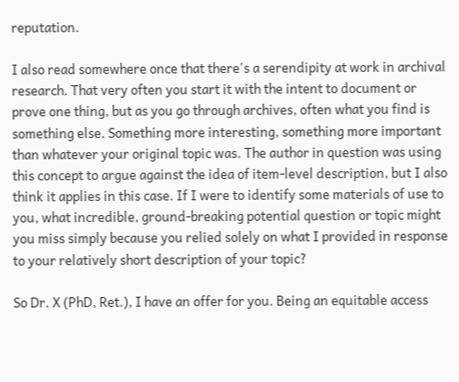reputation.

I also read somewhere once that there's a serendipity at work in archival research. That very often you start it with the intent to document or prove one thing, but as you go through archives, often what you find is something else. Something more interesting, something more important than whatever your original topic was. The author in question was using this concept to argue against the idea of item-level description, but I also think it applies in this case. If I were to identify some materials of use to you, what incredible, ground-breaking potential question or topic might you miss simply because you relied solely on what I provided in response to your relatively short description of your topic?

So Dr. X (PhD, Ret.), I have an offer for you. Being an equitable access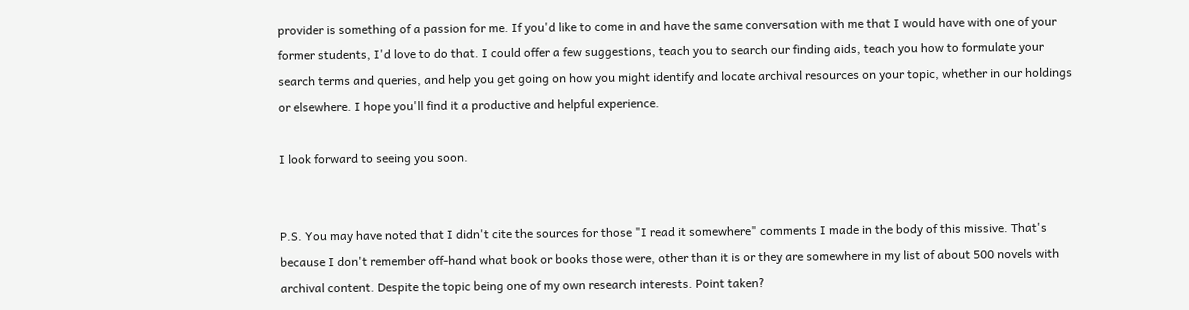provider is something of a passion for me. If you'd like to come in and have the same conversation with me that I would have with one of your former students, I'd love to do that. I could offer a few suggestions, teach you to search our finding aids, teach you how to formulate your search terms and queries, and help you get going on how you might identify and locate archival resources on your topic, whether in our holdings or elsewhere. I hope you'll find it a productive and helpful experience.

I look forward to seeing you soon.


P.S. You may have noted that I didn't cite the sources for those "I read it somewhere" comments I made in the body of this missive. That's because I don't remember off-hand what book or books those were, other than it is or they are somewhere in my list of about 500 novels with archival content. Despite the topic being one of my own research interests. Point taken?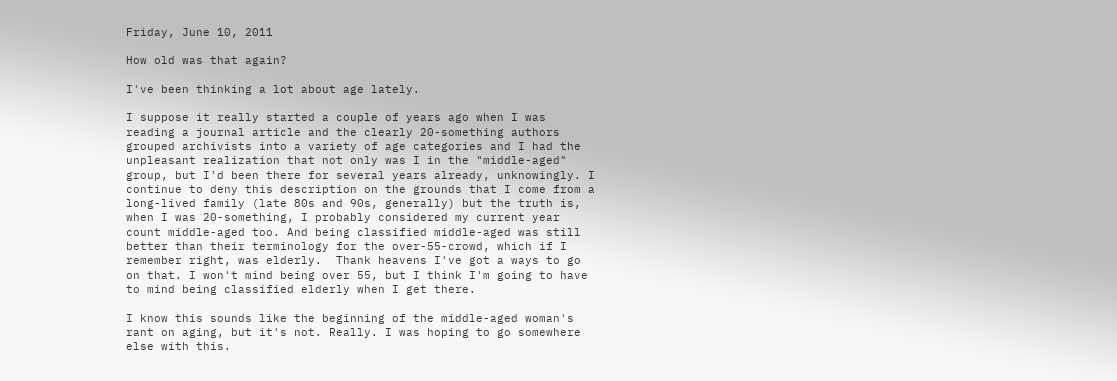Friday, June 10, 2011

How old was that again?

I've been thinking a lot about age lately.

I suppose it really started a couple of years ago when I was reading a journal article and the clearly 20-something authors grouped archivists into a variety of age categories and I had the unpleasant realization that not only was I in the "middle-aged" group, but I'd been there for several years already, unknowingly. I continue to deny this description on the grounds that I come from a long-lived family (late 80s and 90s, generally) but the truth is, when I was 20-something, I probably considered my current year count middle-aged too. And being classified middle-aged was still better than their terminology for the over-55-crowd, which if I remember right, was elderly.  Thank heavens I've got a ways to go on that. I won't mind being over 55, but I think I'm going to have to mind being classified elderly when I get there.

I know this sounds like the beginning of the middle-aged woman's rant on aging, but it's not. Really. I was hoping to go somewhere else with this.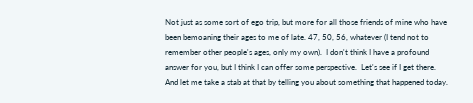Not just as some sort of ego trip, but more for all those friends of mine who have been bemoaning their ages to me of late. 47, 50, 56, whatever (I tend not to remember other people's ages, only my own).  I don't think I have a profound answer for you, but I think I can offer some perspective.  Let's see if I get there. And let me take a stab at that by telling you about something that happened today.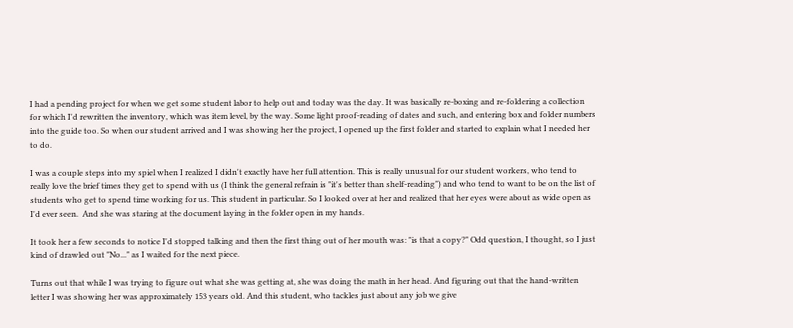I had a pending project for when we get some student labor to help out and today was the day. It was basically re-boxing and re-foldering a collection for which I'd rewritten the inventory, which was item level, by the way. Some light proof-reading of dates and such, and entering box and folder numbers into the guide too. So when our student arrived and I was showing her the project, I opened up the first folder and started to explain what I needed her to do.

I was a couple steps into my spiel when I realized I didn't exactly have her full attention. This is really unusual for our student workers, who tend to really love the brief times they get to spend with us (I think the general refrain is "it's better than shelf-reading") and who tend to want to be on the list of students who get to spend time working for us. This student in particular. So I looked over at her and realized that her eyes were about as wide open as I'd ever seen.  And she was staring at the document laying in the folder open in my hands.

It took her a few seconds to notice I'd stopped talking and then the first thing out of her mouth was: "is that a copy?" Odd question, I thought, so I just kind of drawled out "No..." as I waited for the next piece.

Turns out that while I was trying to figure out what she was getting at, she was doing the math in her head. And figuring out that the hand-written letter I was showing her was approximately 153 years old. And this student, who tackles just about any job we give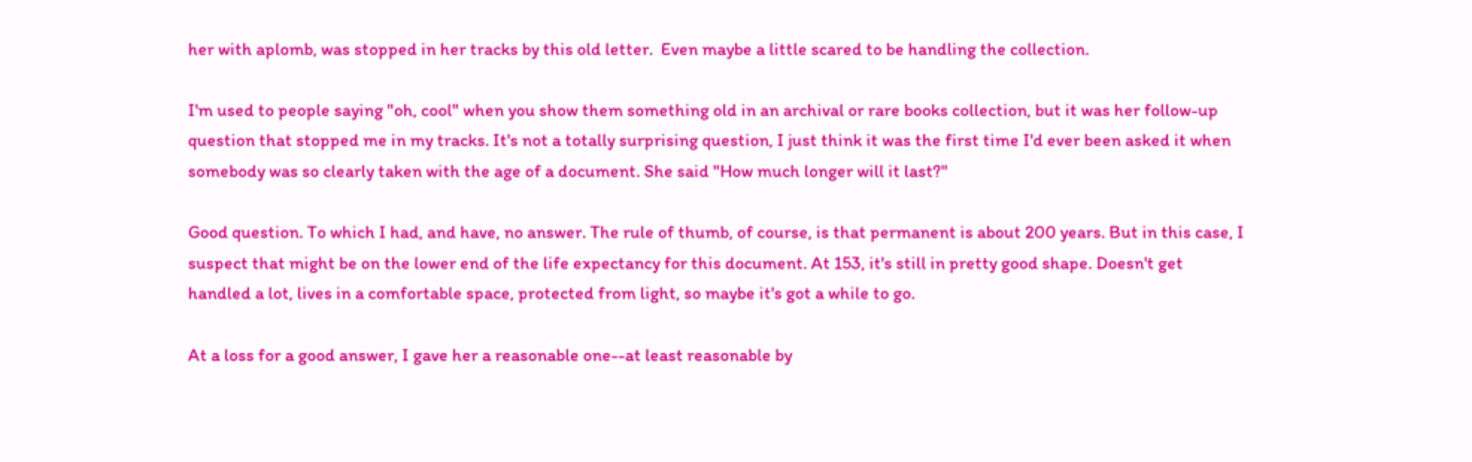her with aplomb, was stopped in her tracks by this old letter.  Even maybe a little scared to be handling the collection.

I'm used to people saying "oh, cool" when you show them something old in an archival or rare books collection, but it was her follow-up question that stopped me in my tracks. It's not a totally surprising question, I just think it was the first time I'd ever been asked it when somebody was so clearly taken with the age of a document. She said "How much longer will it last?"

Good question. To which I had, and have, no answer. The rule of thumb, of course, is that permanent is about 200 years. But in this case, I suspect that might be on the lower end of the life expectancy for this document. At 153, it's still in pretty good shape. Doesn't get handled a lot, lives in a comfortable space, protected from light, so maybe it's got a while to go.

At a loss for a good answer, I gave her a reasonable one--at least reasonable by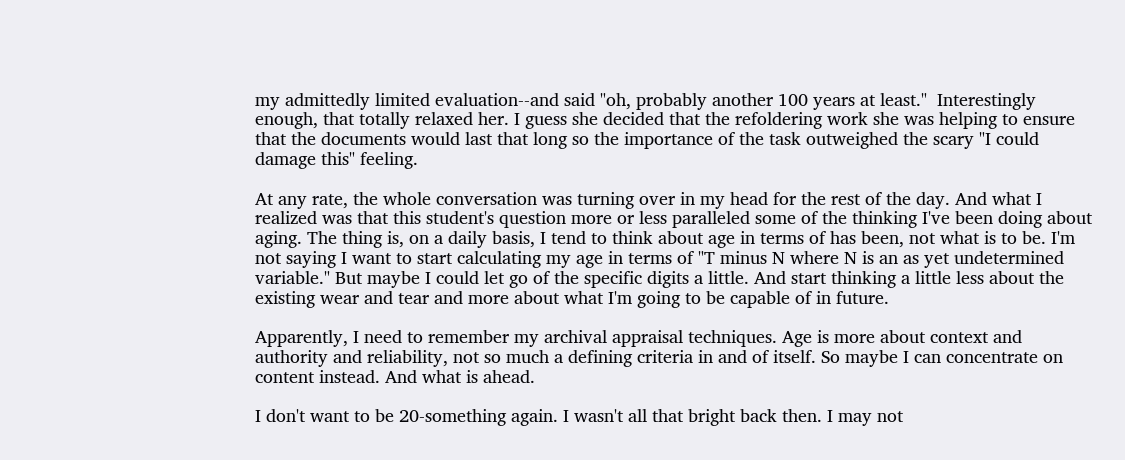my admittedly limited evaluation--and said "oh, probably another 100 years at least."  Interestingly enough, that totally relaxed her. I guess she decided that the refoldering work she was helping to ensure that the documents would last that long so the importance of the task outweighed the scary "I could damage this" feeling.

At any rate, the whole conversation was turning over in my head for the rest of the day. And what I realized was that this student's question more or less paralleled some of the thinking I've been doing about aging. The thing is, on a daily basis, I tend to think about age in terms of has been, not what is to be. I'm not saying I want to start calculating my age in terms of "T minus N where N is an as yet undetermined variable." But maybe I could let go of the specific digits a little. And start thinking a little less about the existing wear and tear and more about what I'm going to be capable of in future.

Apparently, I need to remember my archival appraisal techniques. Age is more about context and authority and reliability, not so much a defining criteria in and of itself. So maybe I can concentrate on content instead. And what is ahead.

I don't want to be 20-something again. I wasn't all that bright back then. I may not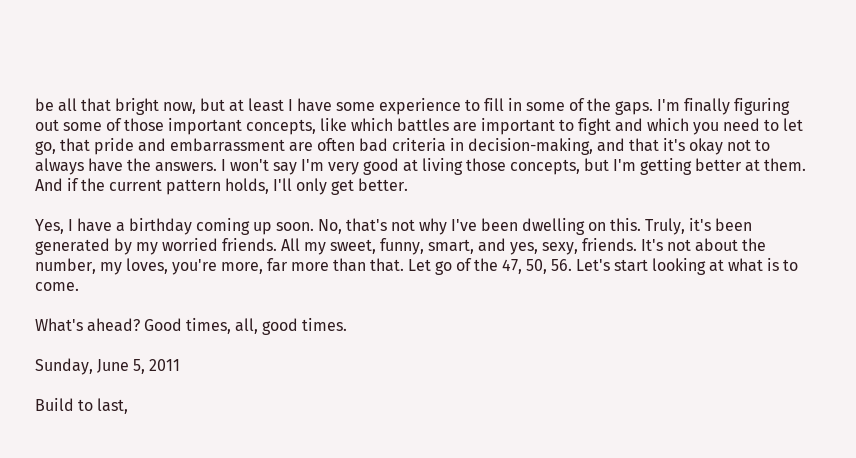be all that bright now, but at least I have some experience to fill in some of the gaps. I'm finally figuring out some of those important concepts, like which battles are important to fight and which you need to let go, that pride and embarrassment are often bad criteria in decision-making, and that it's okay not to always have the answers. I won't say I'm very good at living those concepts, but I'm getting better at them. And if the current pattern holds, I'll only get better.

Yes, I have a birthday coming up soon. No, that's not why I've been dwelling on this. Truly, it's been generated by my worried friends. All my sweet, funny, smart, and yes, sexy, friends. It's not about the number, my loves, you're more, far more than that. Let go of the 47, 50, 56. Let's start looking at what is to come.

What's ahead? Good times, all, good times.

Sunday, June 5, 2011

Build to last,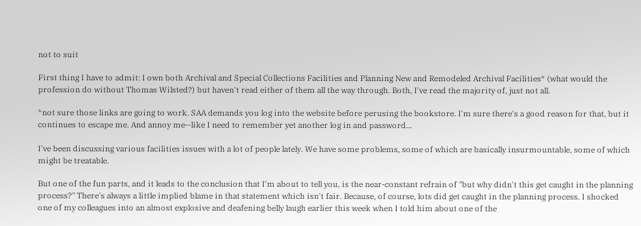not to suit

First thing I have to admit: I own both Archival and Special Collections Facilities and Planning New and Remodeled Archival Facilities* (what would the profession do without Thomas Wilsted?) but haven't read either of them all the way through. Both, I've read the majority of, just not all.

*not sure those links are going to work. SAA demands you log into the website before perusing the bookstore. I'm sure there's a good reason for that, but it continues to escape me. And annoy me--like I need to remember yet another log in and password...

I've been discussing various facilities issues with a lot of people lately. We have some problems, some of which are basically insurmountable, some of which might be treatable.

But one of the fun parts, and it leads to the conclusion that I'm about to tell you, is the near-constant refrain of "but why didn't this get caught in the planning process?" There's always a little implied blame in that statement which isn't fair. Because, of course, lots did get caught in the planning process. I shocked one of my colleagues into an almost explosive and deafening belly laugh earlier this week when I told him about one of the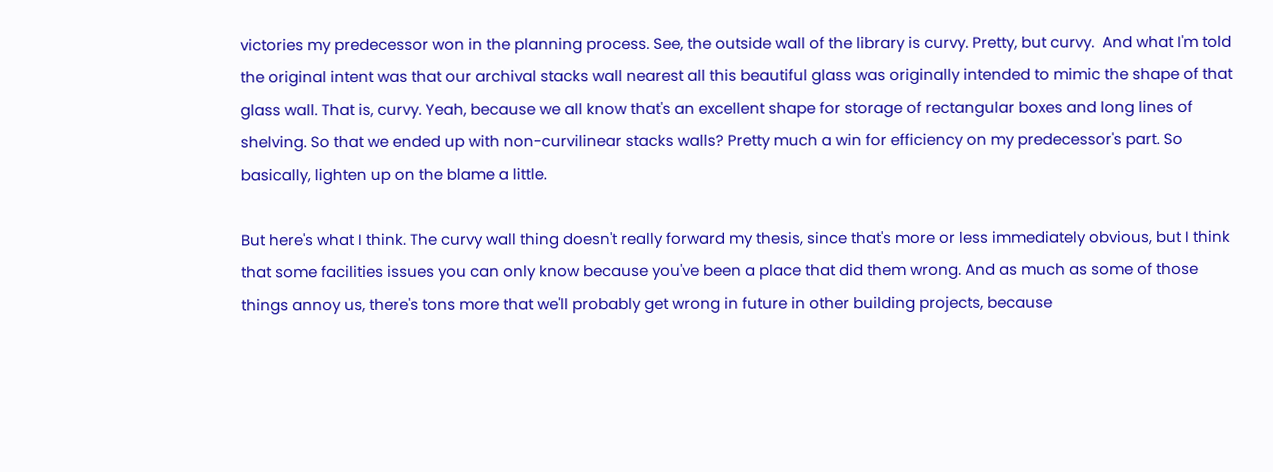victories my predecessor won in the planning process. See, the outside wall of the library is curvy. Pretty, but curvy.  And what I'm told the original intent was that our archival stacks wall nearest all this beautiful glass was originally intended to mimic the shape of that glass wall. That is, curvy. Yeah, because we all know that's an excellent shape for storage of rectangular boxes and long lines of shelving. So that we ended up with non-curvilinear stacks walls? Pretty much a win for efficiency on my predecessor's part. So basically, lighten up on the blame a little.

But here's what I think. The curvy wall thing doesn't really forward my thesis, since that's more or less immediately obvious, but I think that some facilities issues you can only know because you've been a place that did them wrong. And as much as some of those things annoy us, there's tons more that we'll probably get wrong in future in other building projects, because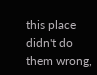this place didn't do them wrong,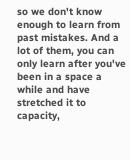so we don't know enough to learn from past mistakes. And a lot of them, you can only learn after you've been in a space a while and have stretched it to capacity,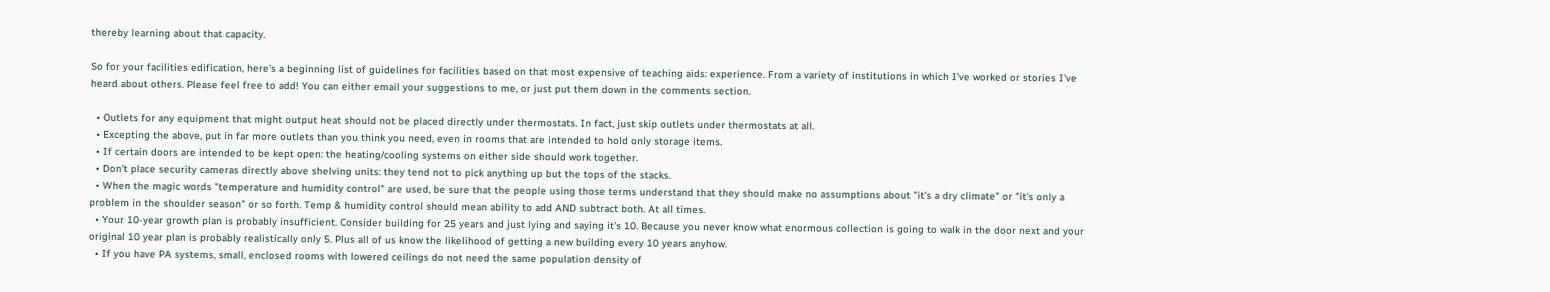thereby learning about that capacity.

So for your facilities edification, here's a beginning list of guidelines for facilities based on that most expensive of teaching aids: experience. From a variety of institutions in which I've worked or stories I've heard about others. Please feel free to add! You can either email your suggestions to me, or just put them down in the comments section.

  • Outlets for any equipment that might output heat should not be placed directly under thermostats. In fact, just skip outlets under thermostats at all.
  • Excepting the above, put in far more outlets than you think you need, even in rooms that are intended to hold only storage items.
  • If certain doors are intended to be kept open: the heating/cooling systems on either side should work together.
  • Don't place security cameras directly above shelving units: they tend not to pick anything up but the tops of the stacks.
  • When the magic words "temperature and humidity control" are used, be sure that the people using those terms understand that they should make no assumptions about "it's a dry climate" or "it's only a problem in the shoulder season" or so forth. Temp & humidity control should mean ability to add AND subtract both. At all times.
  • Your 10-year growth plan is probably insufficient. Consider building for 25 years and just lying and saying it's 10. Because you never know what enormous collection is going to walk in the door next and your original 10 year plan is probably realistically only 5. Plus all of us know the likelihood of getting a new building every 10 years anyhow.
  • If you have PA systems, small, enclosed rooms with lowered ceilings do not need the same population density of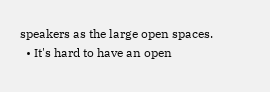speakers as the large open spaces.
  • It's hard to have an open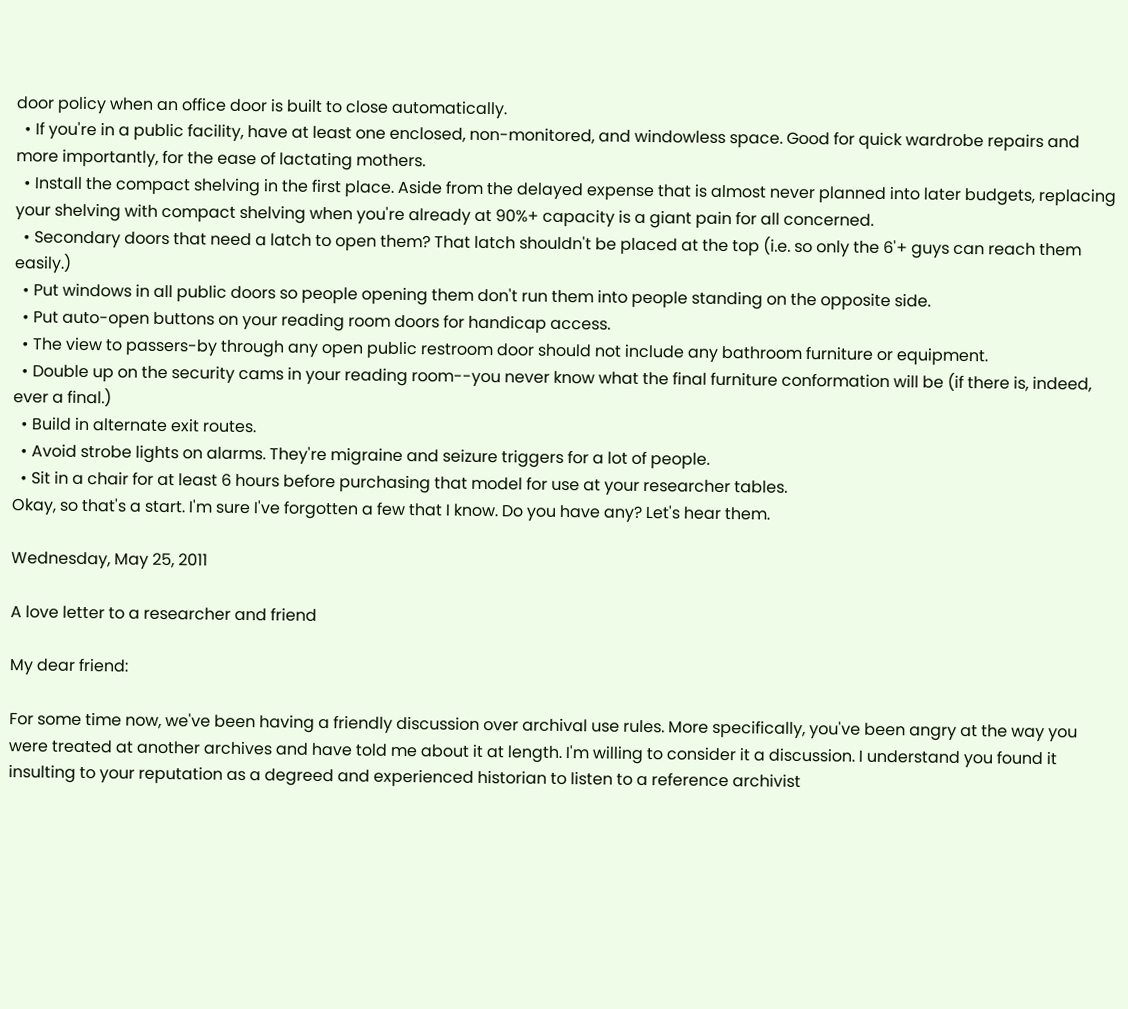door policy when an office door is built to close automatically.
  • If you're in a public facility, have at least one enclosed, non-monitored, and windowless space. Good for quick wardrobe repairs and more importantly, for the ease of lactating mothers.
  • Install the compact shelving in the first place. Aside from the delayed expense that is almost never planned into later budgets, replacing your shelving with compact shelving when you're already at 90%+ capacity is a giant pain for all concerned.
  • Secondary doors that need a latch to open them? That latch shouldn't be placed at the top (i.e. so only the 6'+ guys can reach them easily.)
  • Put windows in all public doors so people opening them don't run them into people standing on the opposite side.
  • Put auto-open buttons on your reading room doors for handicap access.
  • The view to passers-by through any open public restroom door should not include any bathroom furniture or equipment.
  • Double up on the security cams in your reading room--you never know what the final furniture conformation will be (if there is, indeed, ever a final.)
  • Build in alternate exit routes.
  • Avoid strobe lights on alarms. They're migraine and seizure triggers for a lot of people.
  • Sit in a chair for at least 6 hours before purchasing that model for use at your researcher tables.
Okay, so that's a start. I'm sure I've forgotten a few that I know. Do you have any? Let's hear them.

Wednesday, May 25, 2011

A love letter to a researcher and friend

My dear friend:

For some time now, we've been having a friendly discussion over archival use rules. More specifically, you've been angry at the way you were treated at another archives and have told me about it at length. I'm willing to consider it a discussion. I understand you found it insulting to your reputation as a degreed and experienced historian to listen to a reference archivist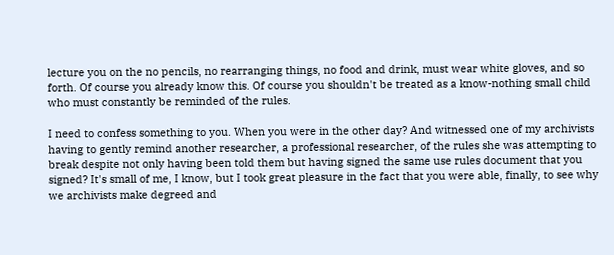lecture you on the no pencils, no rearranging things, no food and drink, must wear white gloves, and so forth. Of course you already know this. Of course you shouldn't be treated as a know-nothing small child who must constantly be reminded of the rules.

I need to confess something to you. When you were in the other day? And witnessed one of my archivists having to gently remind another researcher, a professional researcher, of the rules she was attempting to break despite not only having been told them but having signed the same use rules document that you signed? It's small of me, I know, but I took great pleasure in the fact that you were able, finally, to see why we archivists make degreed and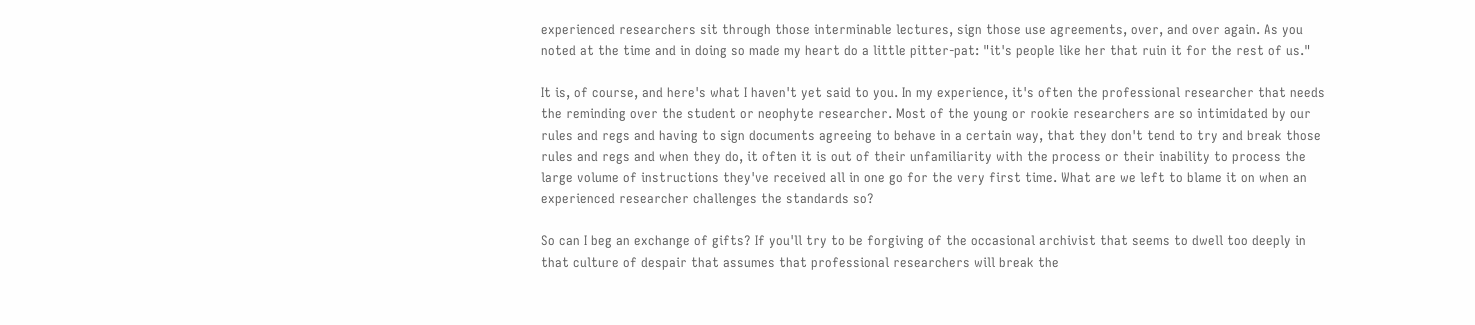experienced researchers sit through those interminable lectures, sign those use agreements, over, and over again. As you noted at the time and in doing so made my heart do a little pitter-pat: "it's people like her that ruin it for the rest of us."

It is, of course, and here's what I haven't yet said to you. In my experience, it's often the professional researcher that needs the reminding over the student or neophyte researcher. Most of the young or rookie researchers are so intimidated by our rules and regs and having to sign documents agreeing to behave in a certain way, that they don't tend to try and break those rules and regs and when they do, it often it is out of their unfamiliarity with the process or their inability to process the large volume of instructions they've received all in one go for the very first time. What are we left to blame it on when an experienced researcher challenges the standards so?

So can I beg an exchange of gifts? If you'll try to be forgiving of the occasional archivist that seems to dwell too deeply in that culture of despair that assumes that professional researchers will break the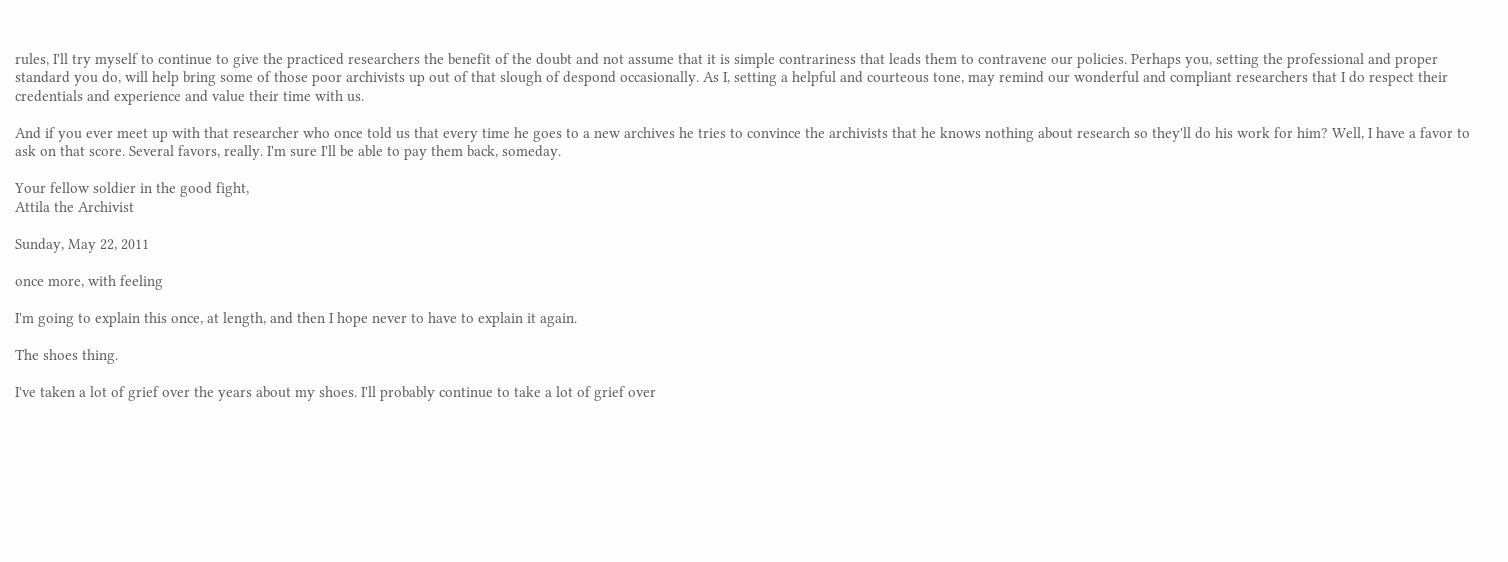rules, I'll try myself to continue to give the practiced researchers the benefit of the doubt and not assume that it is simple contrariness that leads them to contravene our policies. Perhaps you, setting the professional and proper standard you do, will help bring some of those poor archivists up out of that slough of despond occasionally. As I, setting a helpful and courteous tone, may remind our wonderful and compliant researchers that I do respect their credentials and experience and value their time with us.

And if you ever meet up with that researcher who once told us that every time he goes to a new archives he tries to convince the archivists that he knows nothing about research so they'll do his work for him? Well, I have a favor to ask on that score. Several favors, really. I'm sure I'll be able to pay them back, someday.

Your fellow soldier in the good fight,
Attila the Archivist

Sunday, May 22, 2011

once more, with feeling

I'm going to explain this once, at length, and then I hope never to have to explain it again.

The shoes thing.

I've taken a lot of grief over the years about my shoes. I'll probably continue to take a lot of grief over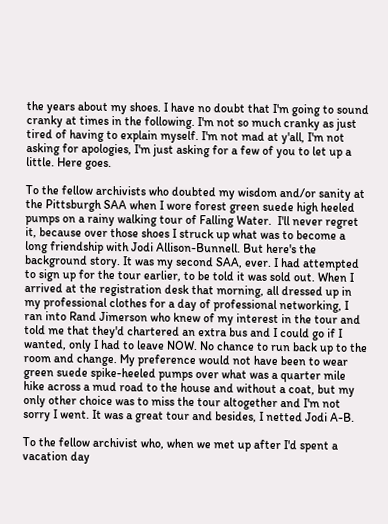the years about my shoes. I have no doubt that I'm going to sound cranky at times in the following. I'm not so much cranky as just tired of having to explain myself. I'm not mad at y'all, I'm not asking for apologies, I'm just asking for a few of you to let up a little. Here goes.

To the fellow archivists who doubted my wisdom and/or sanity at the Pittsburgh SAA when I wore forest green suede high heeled pumps on a rainy walking tour of Falling Water.  I'll never regret it, because over those shoes I struck up what was to become a long friendship with Jodi Allison-Bunnell. But here's the background story. It was my second SAA, ever. I had attempted to sign up for the tour earlier, to be told it was sold out. When I arrived at the registration desk that morning, all dressed up in my professional clothes for a day of professional networking, I ran into Rand Jimerson who knew of my interest in the tour and told me that they'd chartered an extra bus and I could go if I wanted, only I had to leave NOW. No chance to run back up to the room and change. My preference would not have been to wear green suede spike-heeled pumps over what was a quarter mile hike across a mud road to the house and without a coat, but my only other choice was to miss the tour altogether and I'm not sorry I went. It was a great tour and besides, I netted Jodi A-B.

To the fellow archivist who, when we met up after I'd spent a vacation day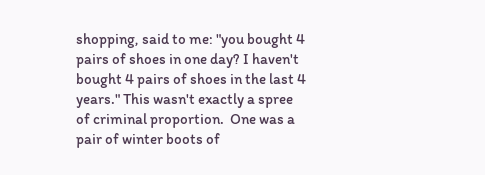shopping, said to me: "you bought 4 pairs of shoes in one day? I haven't bought 4 pairs of shoes in the last 4 years." This wasn't exactly a spree of criminal proportion.  One was a pair of winter boots of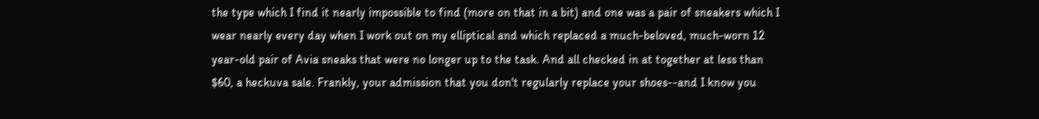the type which I find it nearly impossible to find (more on that in a bit) and one was a pair of sneakers which I wear nearly every day when I work out on my elliptical and which replaced a much-beloved, much-worn 12 year-old pair of Avia sneaks that were no longer up to the task. And all checked in at together at less than $60, a heckuva sale. Frankly, your admission that you don't regularly replace your shoes--and I know you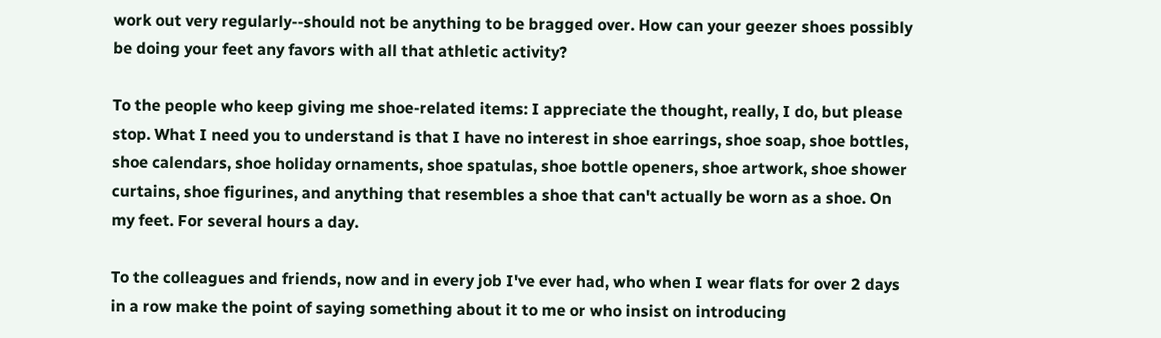work out very regularly--should not be anything to be bragged over. How can your geezer shoes possibly be doing your feet any favors with all that athletic activity?

To the people who keep giving me shoe-related items: I appreciate the thought, really, I do, but please stop. What I need you to understand is that I have no interest in shoe earrings, shoe soap, shoe bottles, shoe calendars, shoe holiday ornaments, shoe spatulas, shoe bottle openers, shoe artwork, shoe shower curtains, shoe figurines, and anything that resembles a shoe that can't actually be worn as a shoe. On my feet. For several hours a day.

To the colleagues and friends, now and in every job I've ever had, who when I wear flats for over 2 days in a row make the point of saying something about it to me or who insist on introducing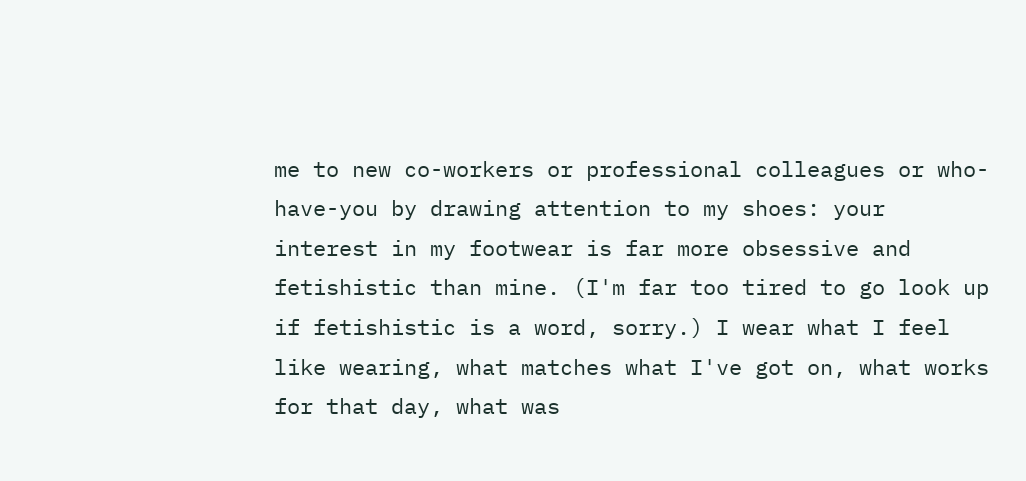me to new co-workers or professional colleagues or who-have-you by drawing attention to my shoes: your interest in my footwear is far more obsessive and fetishistic than mine. (I'm far too tired to go look up if fetishistic is a word, sorry.) I wear what I feel like wearing, what matches what I've got on, what works for that day, what was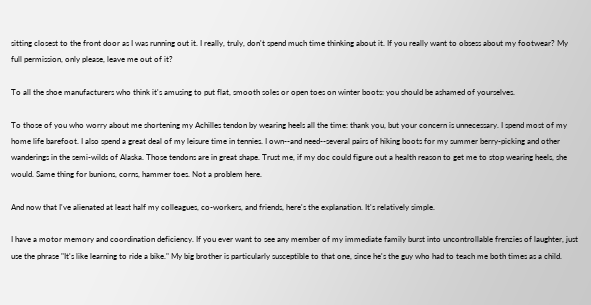sitting closest to the front door as I was running out it. I really, truly, don't spend much time thinking about it. If you really want to obsess about my footwear? My full permission, only please, leave me out of it?

To all the shoe manufacturers who think it's amusing to put flat, smooth soles or open toes on winter boots: you should be ashamed of yourselves.

To those of you who worry about me shortening my Achilles tendon by wearing heels all the time: thank you, but your concern is unnecessary. I spend most of my home life barefoot. I also spend a great deal of my leisure time in tennies. I own--and need--several pairs of hiking boots for my summer berry-picking and other wanderings in the semi-wilds of Alaska. Those tendons are in great shape. Trust me, if my doc could figure out a health reason to get me to stop wearing heels, she would. Same thing for bunions, corns, hammer toes. Not a problem here.

And now that I've alienated at least half my colleagues, co-workers, and friends, here's the explanation. It's relatively simple.

I have a motor memory and coordination deficiency. If you ever want to see any member of my immediate family burst into uncontrollable frenzies of laughter, just use the phrase "It's like learning to ride a bike." My big brother is particularly susceptible to that one, since he's the guy who had to teach me both times as a child.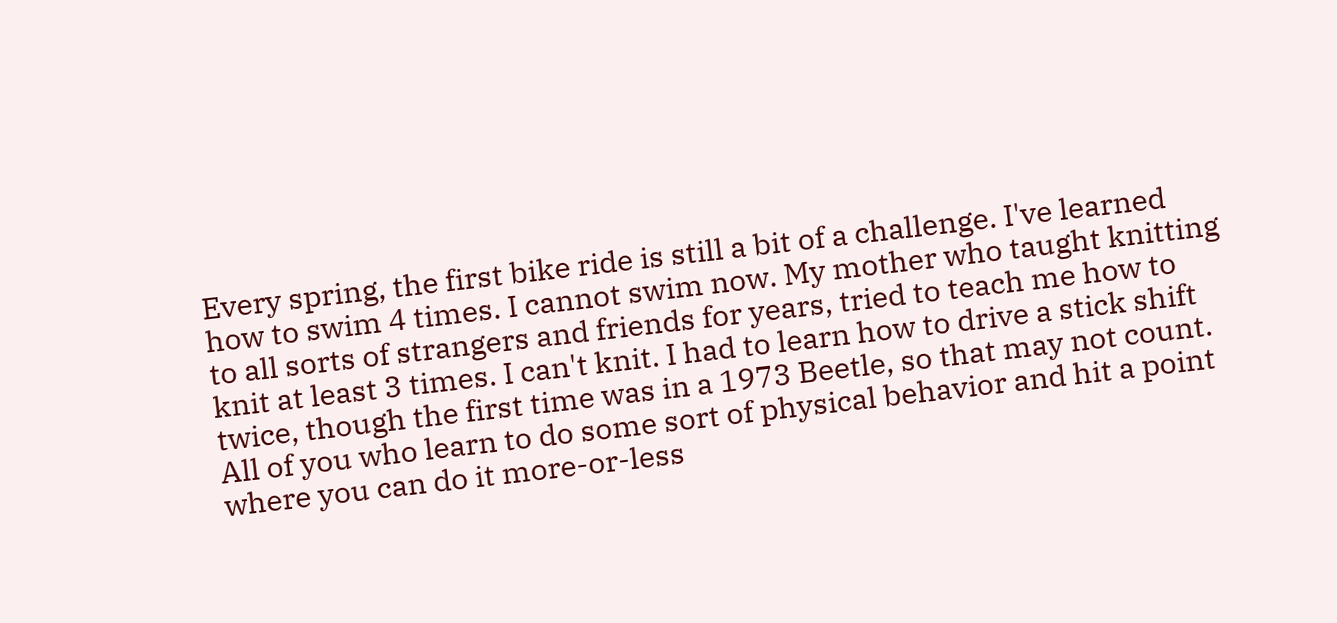Every spring, the first bike ride is still a bit of a challenge. I've learned how to swim 4 times. I cannot swim now. My mother who taught knitting to all sorts of strangers and friends for years, tried to teach me how to knit at least 3 times. I can't knit. I had to learn how to drive a stick shift twice, though the first time was in a 1973 Beetle, so that may not count. All of you who learn to do some sort of physical behavior and hit a point where you can do it more-or-less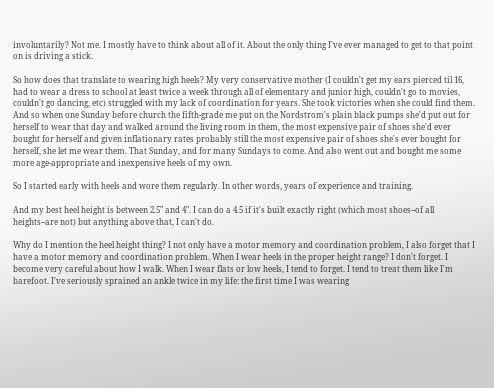involuntarily? Not me. I mostly have to think about all of it. About the only thing I've ever managed to get to that point on is driving a stick.

So how does that translate to wearing high heels? My very conservative mother (I couldn't get my ears pierced til 16, had to wear a dress to school at least twice a week through all of elementary and junior high, couldn't go to movies, couldn't go dancing, etc) struggled with my lack of coordination for years. She took victories when she could find them. And so when one Sunday before church the fifth-grade me put on the Nordstrom's plain black pumps she'd put out for herself to wear that day and walked around the living room in them, the most expensive pair of shoes she'd ever bought for herself and given inflationary rates probably still the most expensive pair of shoes she's ever bought for herself, she let me wear them. That Sunday, and for many Sundays to come. And also went out and bought me some more age-appropriate and inexpensive heels of my own.

So I started early with heels and wore them regularly. In other words, years of experience and training.

And my best heel height is between 2.5" and 4". I can do a 4.5 if it's built exactly right (which most shoes--of all heights--are not) but anything above that, I can't do.

Why do I mention the heel height thing? I not only have a motor memory and coordination problem, I also forget that I have a motor memory and coordination problem. When I wear heels in the proper height range? I don't forget. I become very careful about how I walk. When I wear flats or low heels, I tend to forget. I tend to treat them like I'm barefoot. I've seriously sprained an ankle twice in my life: the first time I was wearing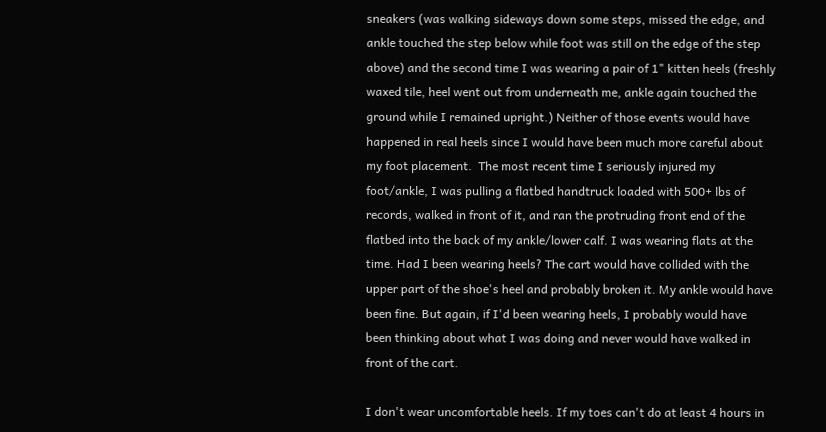sneakers (was walking sideways down some steps, missed the edge, and ankle touched the step below while foot was still on the edge of the step above) and the second time I was wearing a pair of 1" kitten heels (freshly waxed tile, heel went out from underneath me, ankle again touched the ground while I remained upright.) Neither of those events would have happened in real heels since I would have been much more careful about my foot placement.  The most recent time I seriously injured my foot/ankle, I was pulling a flatbed handtruck loaded with 500+ lbs of records, walked in front of it, and ran the protruding front end of the flatbed into the back of my ankle/lower calf. I was wearing flats at the time. Had I been wearing heels? The cart would have collided with the upper part of the shoe's heel and probably broken it. My ankle would have been fine. But again, if I'd been wearing heels, I probably would have been thinking about what I was doing and never would have walked in front of the cart.

I don't wear uncomfortable heels. If my toes can't do at least 4 hours in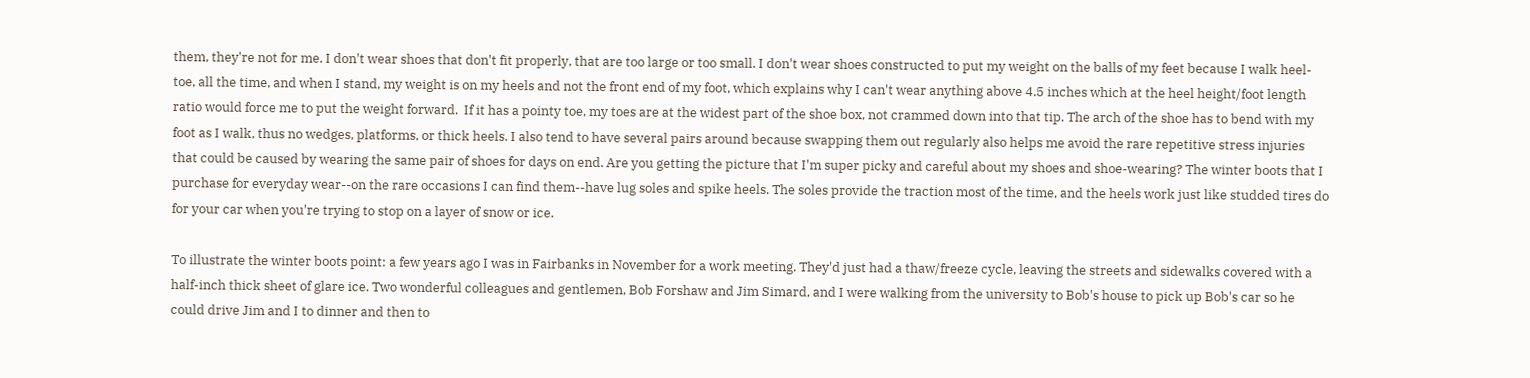them, they're not for me. I don't wear shoes that don't fit properly, that are too large or too small. I don't wear shoes constructed to put my weight on the balls of my feet because I walk heel-toe, all the time, and when I stand, my weight is on my heels and not the front end of my foot, which explains why I can't wear anything above 4.5 inches which at the heel height/foot length ratio would force me to put the weight forward.  If it has a pointy toe, my toes are at the widest part of the shoe box, not crammed down into that tip. The arch of the shoe has to bend with my foot as I walk, thus no wedges, platforms, or thick heels. I also tend to have several pairs around because swapping them out regularly also helps me avoid the rare repetitive stress injuries that could be caused by wearing the same pair of shoes for days on end. Are you getting the picture that I'm super picky and careful about my shoes and shoe-wearing? The winter boots that I purchase for everyday wear--on the rare occasions I can find them--have lug soles and spike heels. The soles provide the traction most of the time, and the heels work just like studded tires do for your car when you're trying to stop on a layer of snow or ice.

To illustrate the winter boots point: a few years ago I was in Fairbanks in November for a work meeting. They'd just had a thaw/freeze cycle, leaving the streets and sidewalks covered with a half-inch thick sheet of glare ice. Two wonderful colleagues and gentlemen, Bob Forshaw and Jim Simard, and I were walking from the university to Bob's house to pick up Bob's car so he could drive Jim and I to dinner and then to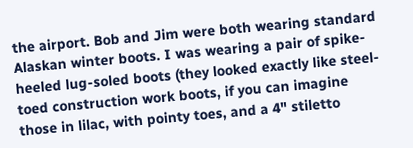the airport. Bob and Jim were both wearing standard Alaskan winter boots. I was wearing a pair of spike-heeled lug-soled boots (they looked exactly like steel-toed construction work boots, if you can imagine those in lilac, with pointy toes, and a 4" stiletto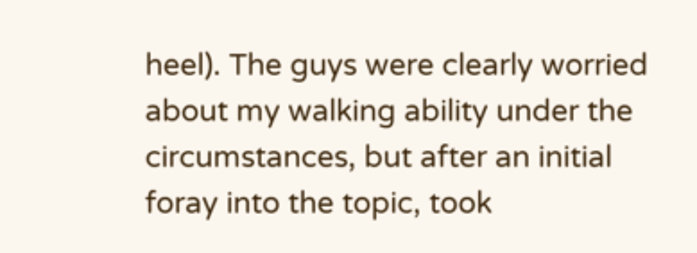heel). The guys were clearly worried about my walking ability under the circumstances, but after an initial foray into the topic, took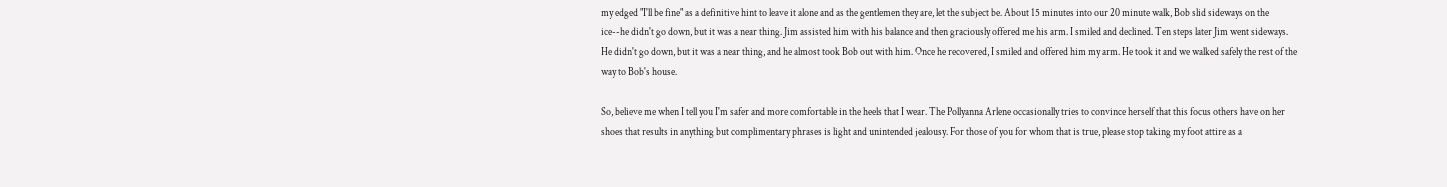my edged "I'll be fine" as a definitive hint to leave it alone and as the gentlemen they are, let the subject be. About 15 minutes into our 20 minute walk, Bob slid sideways on the ice--he didn't go down, but it was a near thing. Jim assisted him with his balance and then graciously offered me his arm. I smiled and declined. Ten steps later Jim went sideways. He didn't go down, but it was a near thing, and he almost took Bob out with him. Once he recovered, I smiled and offered him my arm. He took it and we walked safely the rest of the way to Bob's house.

So, believe me when I tell you I'm safer and more comfortable in the heels that I wear. The Pollyanna Arlene occasionally tries to convince herself that this focus others have on her shoes that results in anything but complimentary phrases is light and unintended jealousy. For those of you for whom that is true, please stop taking my foot attire as a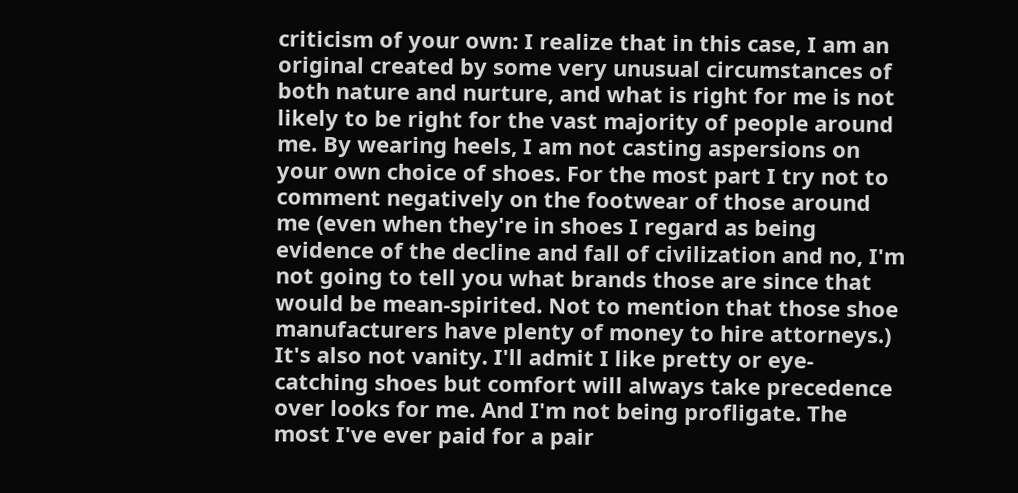criticism of your own: I realize that in this case, I am an original created by some very unusual circumstances of both nature and nurture, and what is right for me is not likely to be right for the vast majority of people around me. By wearing heels, I am not casting aspersions on your own choice of shoes. For the most part I try not to comment negatively on the footwear of those around me (even when they're in shoes I regard as being evidence of the decline and fall of civilization and no, I'm not going to tell you what brands those are since that would be mean-spirited. Not to mention that those shoe manufacturers have plenty of money to hire attorneys.)  It's also not vanity. I'll admit I like pretty or eye-catching shoes but comfort will always take precedence over looks for me. And I'm not being profligate. The most I've ever paid for a pair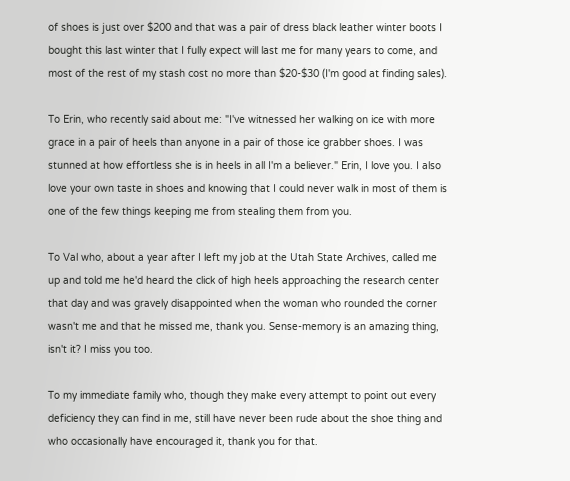of shoes is just over $200 and that was a pair of dress black leather winter boots I bought this last winter that I fully expect will last me for many years to come, and most of the rest of my stash cost no more than $20-$30 (I'm good at finding sales).

To Erin, who recently said about me: "I've witnessed her walking on ice with more grace in a pair of heels than anyone in a pair of those ice grabber shoes. I was stunned at how effortless she is in heels in all I'm a believer." Erin, I love you. I also love your own taste in shoes and knowing that I could never walk in most of them is one of the few things keeping me from stealing them from you.

To Val who, about a year after I left my job at the Utah State Archives, called me up and told me he'd heard the click of high heels approaching the research center that day and was gravely disappointed when the woman who rounded the corner wasn't me and that he missed me, thank you. Sense-memory is an amazing thing, isn't it? I miss you too.

To my immediate family who, though they make every attempt to point out every deficiency they can find in me, still have never been rude about the shoe thing and who occasionally have encouraged it, thank you for that.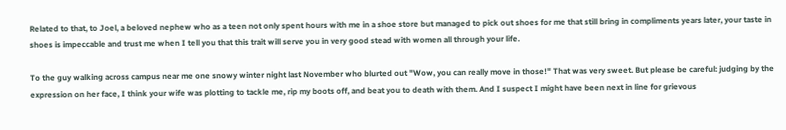Related to that, to Joel, a beloved nephew who as a teen not only spent hours with me in a shoe store but managed to pick out shoes for me that still bring in compliments years later, your taste in shoes is impeccable and trust me when I tell you that this trait will serve you in very good stead with women all through your life.

To the guy walking across campus near me one snowy winter night last November who blurted out "Wow, you can really move in those!" That was very sweet. But please be careful: judging by the expression on her face, I think your wife was plotting to tackle me, rip my boots off, and beat you to death with them. And I suspect I might have been next in line for grievous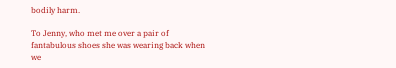bodily harm.

To Jenny, who met me over a pair of fantabulous shoes she was wearing back when we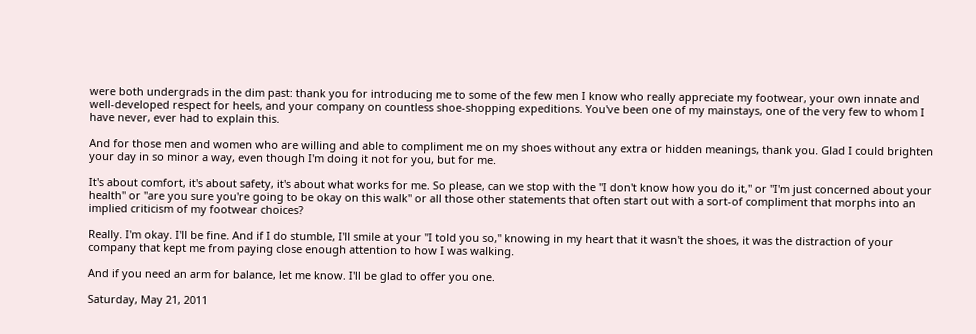were both undergrads in the dim past: thank you for introducing me to some of the few men I know who really appreciate my footwear, your own innate and well-developed respect for heels, and your company on countless shoe-shopping expeditions. You've been one of my mainstays, one of the very few to whom I have never, ever had to explain this.

And for those men and women who are willing and able to compliment me on my shoes without any extra or hidden meanings, thank you. Glad I could brighten your day in so minor a way, even though I'm doing it not for you, but for me.

It's about comfort, it's about safety, it's about what works for me. So please, can we stop with the "I don't know how you do it," or "I'm just concerned about your health" or "are you sure you're going to be okay on this walk" or all those other statements that often start out with a sort-of compliment that morphs into an implied criticism of my footwear choices?

Really. I'm okay. I'll be fine. And if I do stumble, I'll smile at your "I told you so," knowing in my heart that it wasn't the shoes, it was the distraction of your company that kept me from paying close enough attention to how I was walking.

And if you need an arm for balance, let me know. I'll be glad to offer you one.

Saturday, May 21, 2011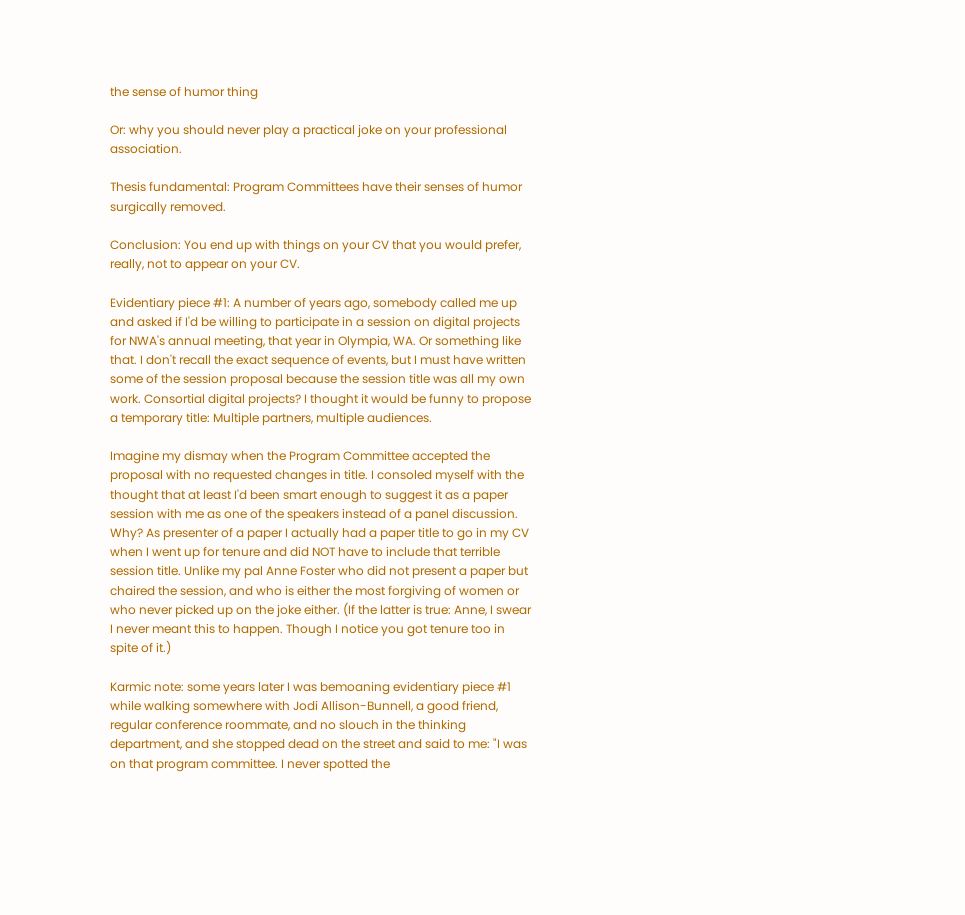the sense of humor thing

Or: why you should never play a practical joke on your professional association.

Thesis fundamental: Program Committees have their senses of humor surgically removed.

Conclusion: You end up with things on your CV that you would prefer, really, not to appear on your CV.

Evidentiary piece #1: A number of years ago, somebody called me up and asked if I'd be willing to participate in a session on digital projects for NWA's annual meeting, that year in Olympia, WA. Or something like that. I don't recall the exact sequence of events, but I must have written some of the session proposal because the session title was all my own work. Consortial digital projects? I thought it would be funny to propose a temporary title: Multiple partners, multiple audiences.

Imagine my dismay when the Program Committee accepted the proposal with no requested changes in title. I consoled myself with the thought that at least I'd been smart enough to suggest it as a paper session with me as one of the speakers instead of a panel discussion. Why? As presenter of a paper I actually had a paper title to go in my CV when I went up for tenure and did NOT have to include that terrible session title. Unlike my pal Anne Foster who did not present a paper but chaired the session, and who is either the most forgiving of women or who never picked up on the joke either. (If the latter is true: Anne, I swear I never meant this to happen. Though I notice you got tenure too in spite of it.)

Karmic note: some years later I was bemoaning evidentiary piece #1 while walking somewhere with Jodi Allison-Bunnell, a good friend, regular conference roommate, and no slouch in the thinking department, and she stopped dead on the street and said to me: "I was on that program committee. I never spotted the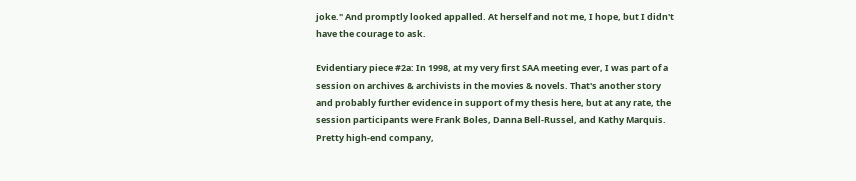joke." And promptly looked appalled. At herself and not me, I hope, but I didn't have the courage to ask.

Evidentiary piece #2a: In 1998, at my very first SAA meeting ever, I was part of a session on archives & archivists in the movies & novels. That's another story and probably further evidence in support of my thesis here, but at any rate, the session participants were Frank Boles, Danna Bell-Russel, and Kathy Marquis. Pretty high-end company,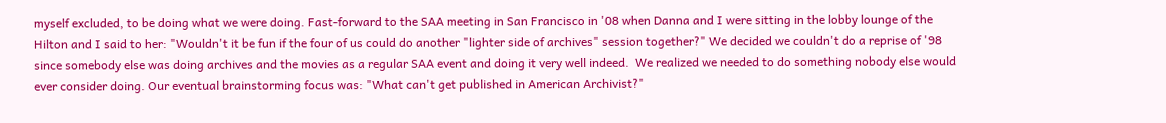myself excluded, to be doing what we were doing. Fast-forward to the SAA meeting in San Francisco in '08 when Danna and I were sitting in the lobby lounge of the Hilton and I said to her: "Wouldn't it be fun if the four of us could do another "lighter side of archives" session together?" We decided we couldn't do a reprise of '98 since somebody else was doing archives and the movies as a regular SAA event and doing it very well indeed.  We realized we needed to do something nobody else would ever consider doing. Our eventual brainstorming focus was: "What can't get published in American Archivist?"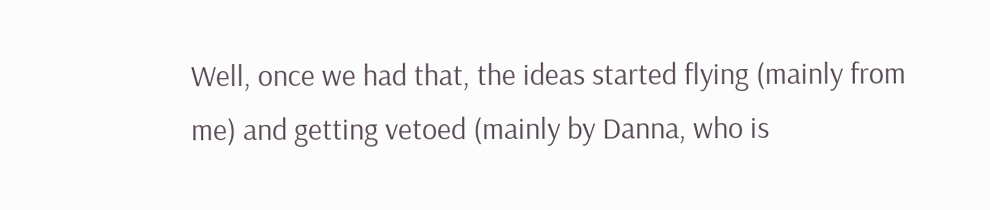Well, once we had that, the ideas started flying (mainly from me) and getting vetoed (mainly by Danna, who is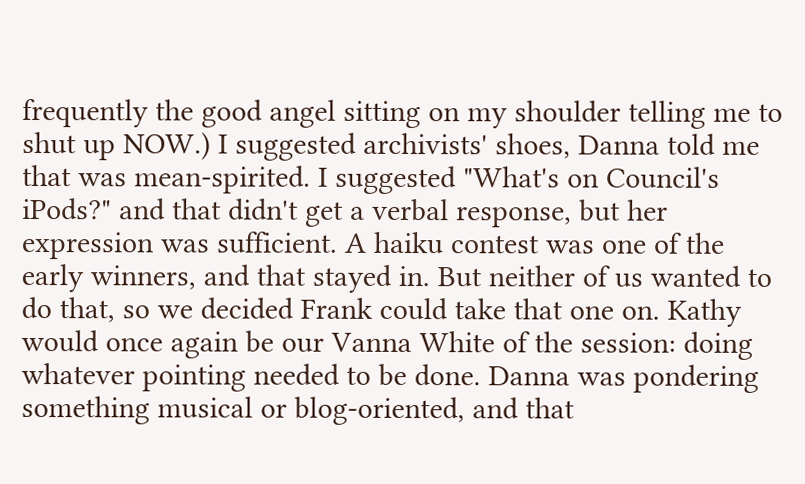frequently the good angel sitting on my shoulder telling me to shut up NOW.) I suggested archivists' shoes, Danna told me that was mean-spirited. I suggested "What's on Council's iPods?" and that didn't get a verbal response, but her expression was sufficient. A haiku contest was one of the early winners, and that stayed in. But neither of us wanted to do that, so we decided Frank could take that one on. Kathy would once again be our Vanna White of the session: doing whatever pointing needed to be done. Danna was pondering something musical or blog-oriented, and that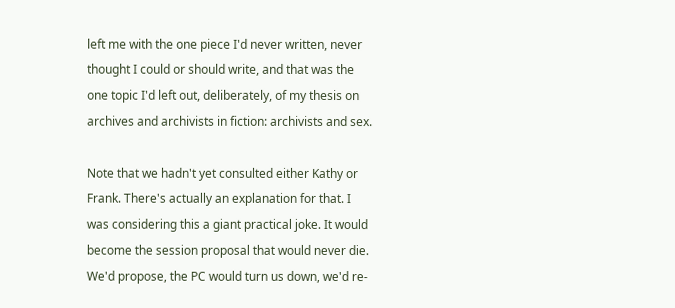left me with the one piece I'd never written, never thought I could or should write, and that was the one topic I'd left out, deliberately, of my thesis on archives and archivists in fiction: archivists and sex.

Note that we hadn't yet consulted either Kathy or Frank. There's actually an explanation for that. I was considering this a giant practical joke. It would become the session proposal that would never die. We'd propose, the PC would turn us down, we'd re-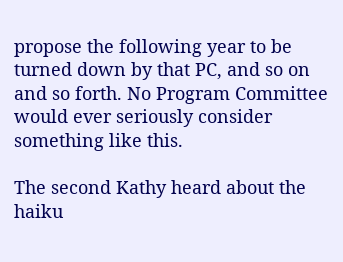propose the following year to be turned down by that PC, and so on and so forth. No Program Committee would ever seriously consider something like this.

The second Kathy heard about the haiku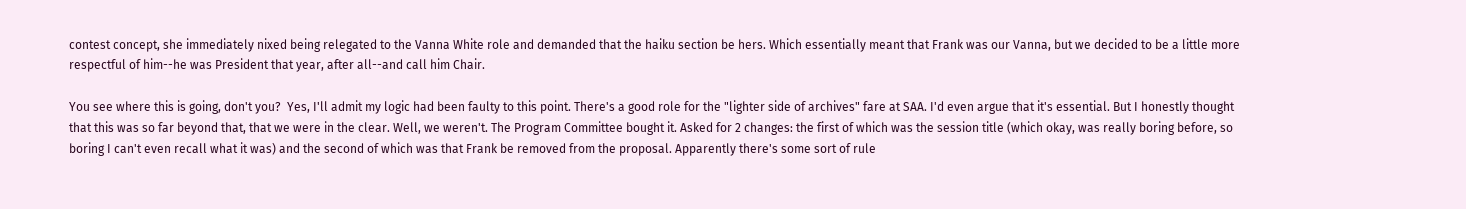contest concept, she immediately nixed being relegated to the Vanna White role and demanded that the haiku section be hers. Which essentially meant that Frank was our Vanna, but we decided to be a little more respectful of him--he was President that year, after all--and call him Chair.

You see where this is going, don't you?  Yes, I'll admit my logic had been faulty to this point. There's a good role for the "lighter side of archives" fare at SAA. I'd even argue that it's essential. But I honestly thought that this was so far beyond that, that we were in the clear. Well, we weren't. The Program Committee bought it. Asked for 2 changes: the first of which was the session title (which okay, was really boring before, so boring I can't even recall what it was) and the second of which was that Frank be removed from the proposal. Apparently there's some sort of rule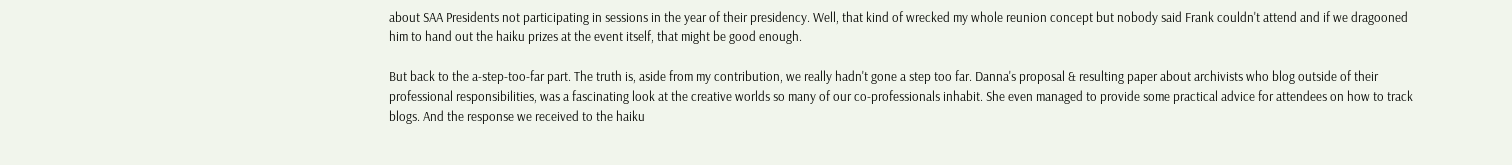about SAA Presidents not participating in sessions in the year of their presidency. Well, that kind of wrecked my whole reunion concept but nobody said Frank couldn't attend and if we dragooned him to hand out the haiku prizes at the event itself, that might be good enough.

But back to the a-step-too-far part. The truth is, aside from my contribution, we really hadn't gone a step too far. Danna's proposal & resulting paper about archivists who blog outside of their professional responsibilities, was a fascinating look at the creative worlds so many of our co-professionals inhabit. She even managed to provide some practical advice for attendees on how to track blogs. And the response we received to the haiku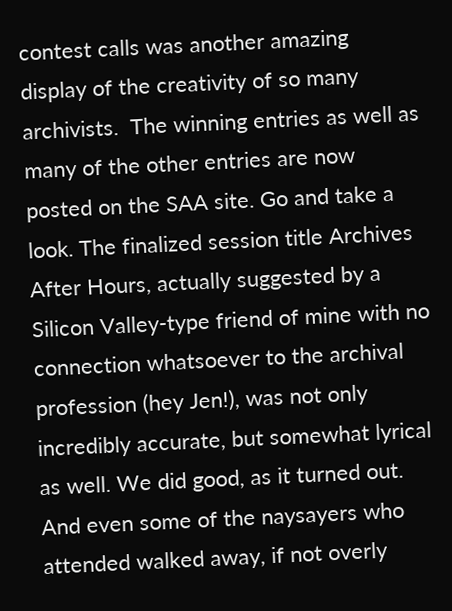contest calls was another amazing display of the creativity of so many archivists.  The winning entries as well as many of the other entries are now posted on the SAA site. Go and take a look. The finalized session title Archives After Hours, actually suggested by a Silicon Valley-type friend of mine with no connection whatsoever to the archival profession (hey Jen!), was not only incredibly accurate, but somewhat lyrical as well. We did good, as it turned out. And even some of the naysayers who attended walked away, if not overly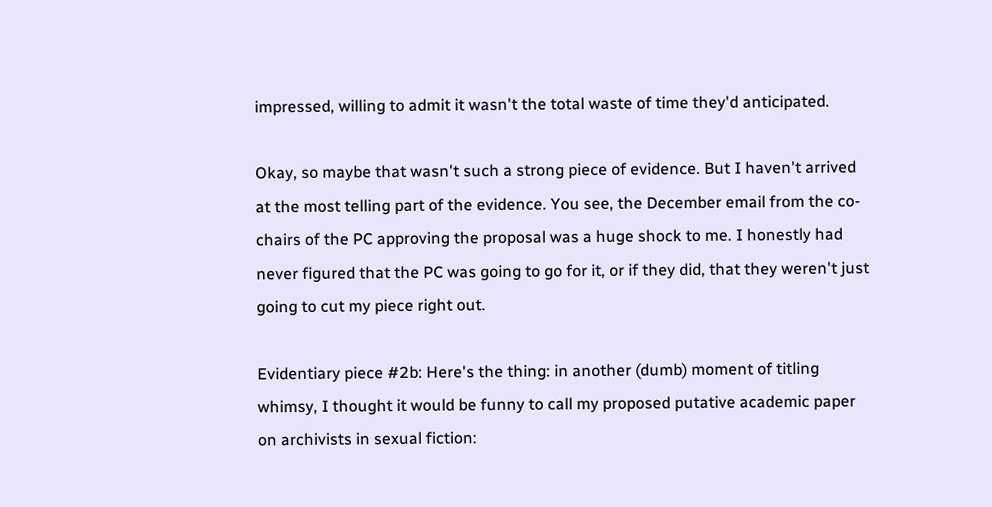impressed, willing to admit it wasn't the total waste of time they'd anticipated.

Okay, so maybe that wasn't such a strong piece of evidence. But I haven't arrived at the most telling part of the evidence. You see, the December email from the co-chairs of the PC approving the proposal was a huge shock to me. I honestly had never figured that the PC was going to go for it, or if they did, that they weren't just going to cut my piece right out.

Evidentiary piece #2b: Here's the thing: in another (dumb) moment of titling whimsy, I thought it would be funny to call my proposed putative academic paper on archivists in sexual fiction: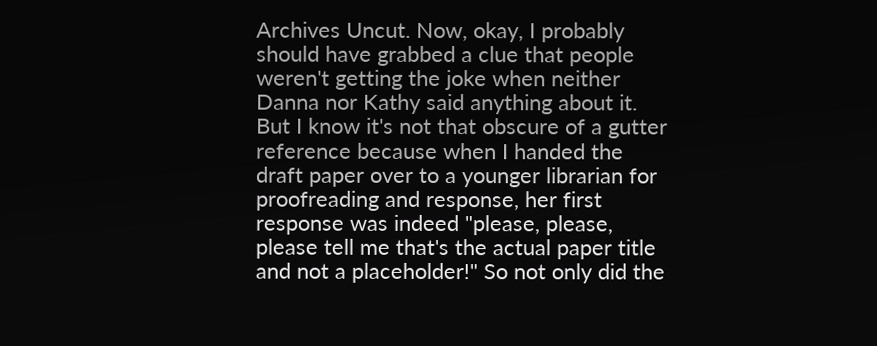Archives Uncut. Now, okay, I probably should have grabbed a clue that people weren't getting the joke when neither Danna nor Kathy said anything about it. But I know it's not that obscure of a gutter reference because when I handed the draft paper over to a younger librarian for proofreading and response, her first response was indeed "please, please, please tell me that's the actual paper title and not a placeholder!" So not only did the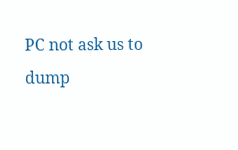PC not ask us to dump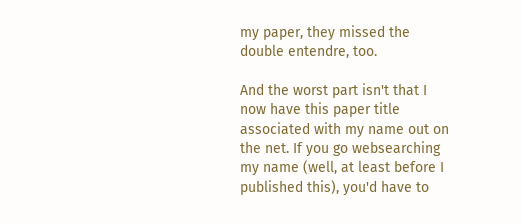my paper, they missed the double entendre, too.

And the worst part isn't that I now have this paper title associated with my name out on the net. If you go websearching my name (well, at least before I published this), you'd have to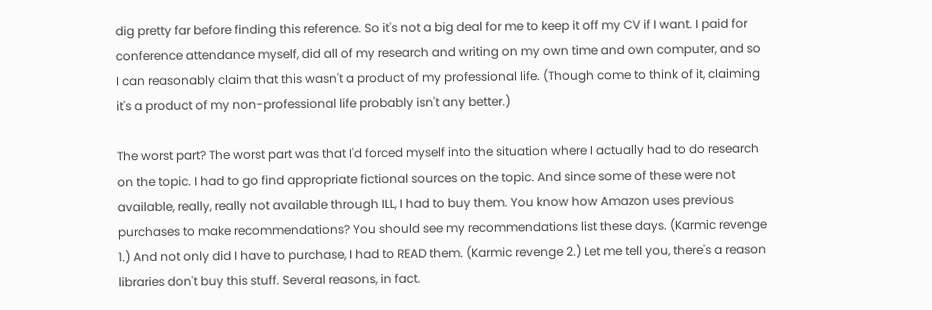dig pretty far before finding this reference. So it's not a big deal for me to keep it off my CV if I want. I paid for conference attendance myself, did all of my research and writing on my own time and own computer, and so I can reasonably claim that this wasn't a product of my professional life. (Though come to think of it, claiming it's a product of my non-professional life probably isn't any better.)

The worst part? The worst part was that I'd forced myself into the situation where I actually had to do research on the topic. I had to go find appropriate fictional sources on the topic. And since some of these were not available, really, really not available through ILL, I had to buy them. You know how Amazon uses previous purchases to make recommendations? You should see my recommendations list these days. (Karmic revenge 1.) And not only did I have to purchase, I had to READ them. (Karmic revenge 2.) Let me tell you, there's a reason libraries don't buy this stuff. Several reasons, in fact.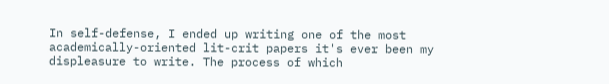In self-defense, I ended up writing one of the most academically-oriented lit-crit papers it's ever been my displeasure to write. The process of which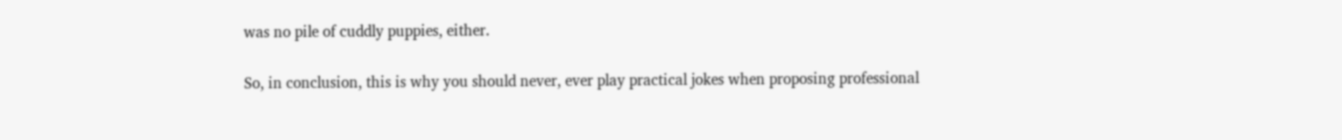was no pile of cuddly puppies, either.

So, in conclusion, this is why you should never, ever play practical jokes when proposing professional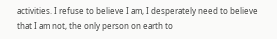activities. I refuse to believe I am, I desperately need to believe that I am not, the only person on earth to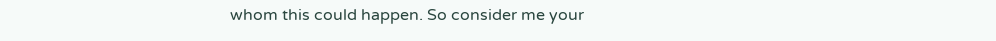whom this could happen. So consider me your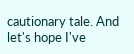cautionary tale. And let's hope I've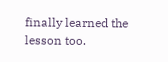finally learned the lesson too.